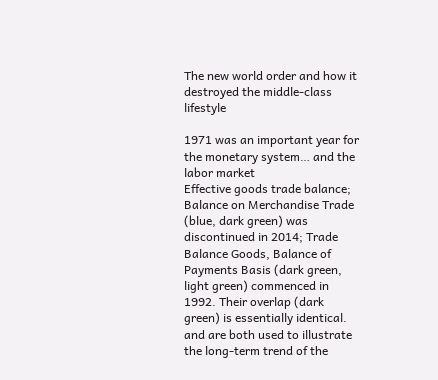The new world order and how it destroyed the middle-class lifestyle

1971 was an important year for the monetary system… and the labor market
Effective goods trade balance; Balance on Merchandise Trade (blue, dark green) was discontinued in 2014; Trade Balance Goods, Balance of Payments Basis (dark green, light green) commenced in 1992. Their overlap (dark green) is essentially identical. and are both used to illustrate the long-term trend of the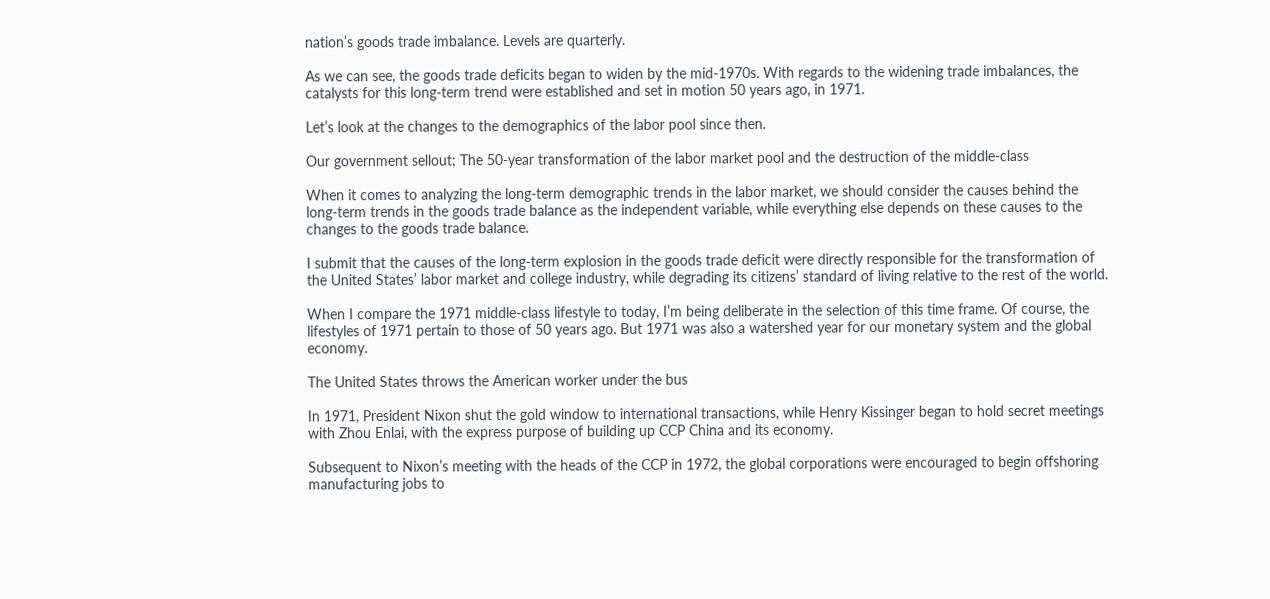nation’s goods trade imbalance. Levels are quarterly.

As we can see, the goods trade deficits began to widen by the mid-1970s. With regards to the widening trade imbalances, the catalysts for this long-term trend were established and set in motion 50 years ago, in 1971.

Let’s look at the changes to the demographics of the labor pool since then.

Our government sellout; The 50-year transformation of the labor market pool and the destruction of the middle-class

When it comes to analyzing the long-term demographic trends in the labor market, we should consider the causes behind the long-term trends in the goods trade balance as the independent variable, while everything else depends on these causes to the changes to the goods trade balance.

I submit that the causes of the long-term explosion in the goods trade deficit were directly responsible for the transformation of the United States’ labor market and college industry, while degrading its citizens’ standard of living relative to the rest of the world.

When I compare the 1971 middle-class lifestyle to today, I’m being deliberate in the selection of this time frame. Of course, the lifestyles of 1971 pertain to those of 50 years ago. But 1971 was also a watershed year for our monetary system and the global economy.

The United States throws the American worker under the bus

In 1971, President Nixon shut the gold window to international transactions, while Henry Kissinger began to hold secret meetings with Zhou Enlai, with the express purpose of building up CCP China and its economy.

Subsequent to Nixon’s meeting with the heads of the CCP in 1972, the global corporations were encouraged to begin offshoring manufacturing jobs to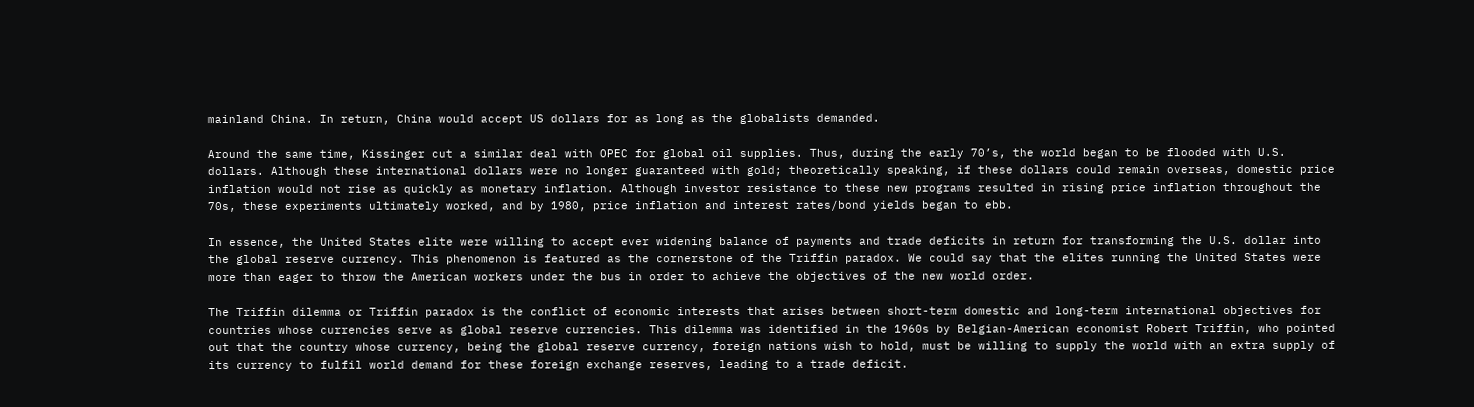mainland China. In return, China would accept US dollars for as long as the globalists demanded.

Around the same time, Kissinger cut a similar deal with OPEC for global oil supplies. Thus, during the early 70’s, the world began to be flooded with U.S. dollars. Although these international dollars were no longer guaranteed with gold; theoretically speaking, if these dollars could remain overseas, domestic price inflation would not rise as quickly as monetary inflation. Although investor resistance to these new programs resulted in rising price inflation throughout the 70s, these experiments ultimately worked, and by 1980, price inflation and interest rates/bond yields began to ebb.

In essence, the United States elite were willing to accept ever widening balance of payments and trade deficits in return for transforming the U.S. dollar into the global reserve currency. This phenomenon is featured as the cornerstone of the Triffin paradox. We could say that the elites running the United States were more than eager to throw the American workers under the bus in order to achieve the objectives of the new world order.

The Triffin dilemma or Triffin paradox is the conflict of economic interests that arises between short-term domestic and long-term international objectives for countries whose currencies serve as global reserve currencies. This dilemma was identified in the 1960s by Belgian-American economist Robert Triffin, who pointed out that the country whose currency, being the global reserve currency, foreign nations wish to hold, must be willing to supply the world with an extra supply of its currency to fulfil world demand for these foreign exchange reserves, leading to a trade deficit.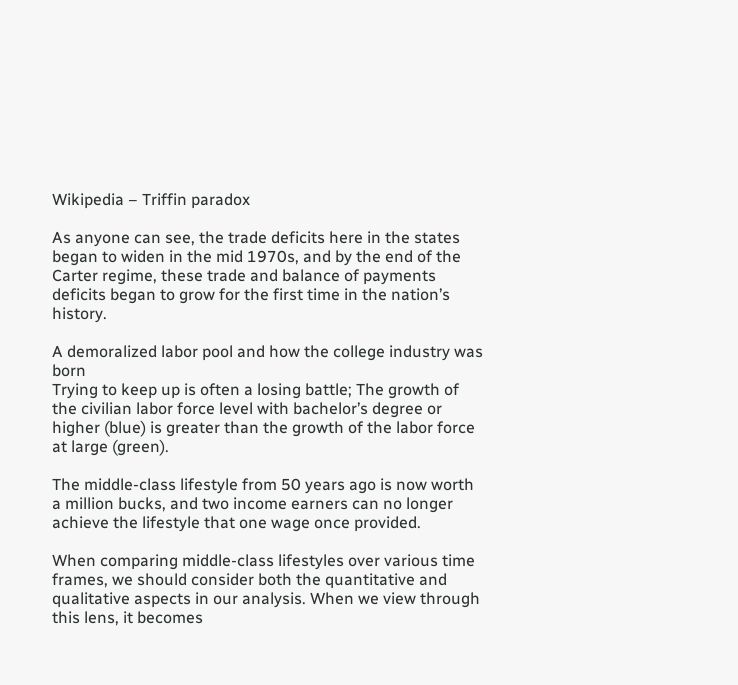Wikipedia – Triffin paradox

As anyone can see, the trade deficits here in the states began to widen in the mid 1970s, and by the end of the Carter regime, these trade and balance of payments deficits began to grow for the first time in the nation’s history.

A demoralized labor pool and how the college industry was born
Trying to keep up is often a losing battle; The growth of the civilian labor force level with bachelor’s degree or higher (blue) is greater than the growth of the labor force at large (green).

The middle-class lifestyle from 50 years ago is now worth a million bucks, and two income earners can no longer achieve the lifestyle that one wage once provided.

When comparing middle-class lifestyles over various time frames, we should consider both the quantitative and qualitative aspects in our analysis. When we view through this lens, it becomes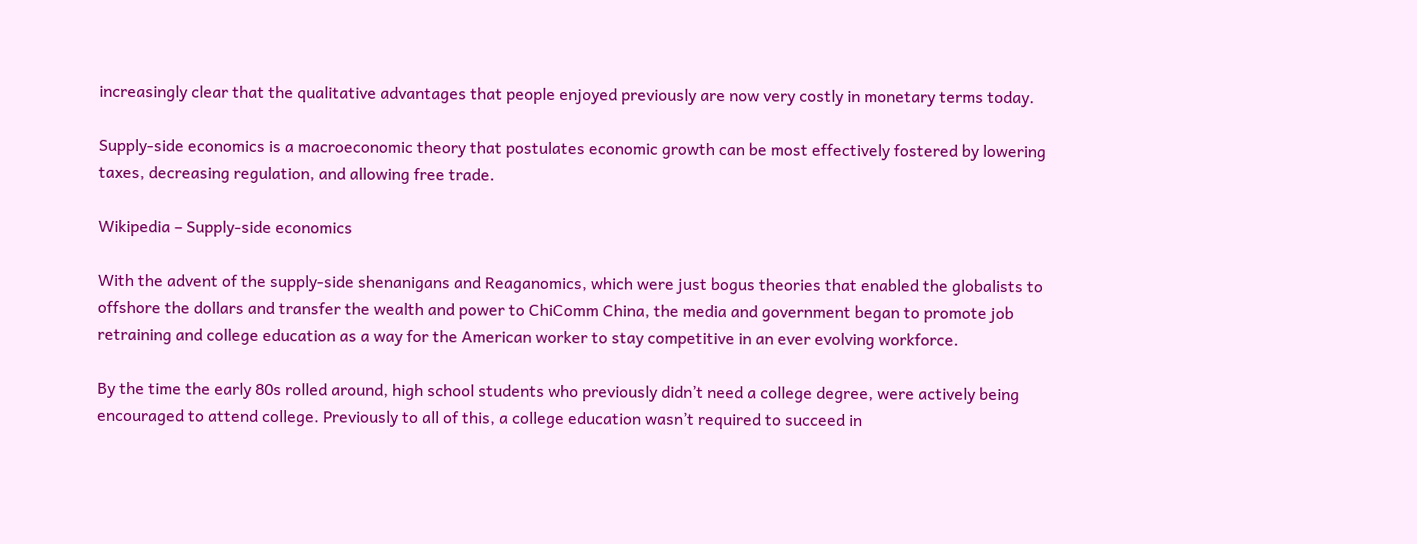increasingly clear that the qualitative advantages that people enjoyed previously are now very costly in monetary terms today.

Supply-side economics is a macroeconomic theory that postulates economic growth can be most effectively fostered by lowering taxes, decreasing regulation, and allowing free trade.

Wikipedia – Supply-side economics

With the advent of the supply-side shenanigans and Reaganomics, which were just bogus theories that enabled the globalists to offshore the dollars and transfer the wealth and power to ChiComm China, the media and government began to promote job retraining and college education as a way for the American worker to stay competitive in an ever evolving workforce.

By the time the early 80s rolled around, high school students who previously didn’t need a college degree, were actively being encouraged to attend college. Previously to all of this, a college education wasn’t required to succeed in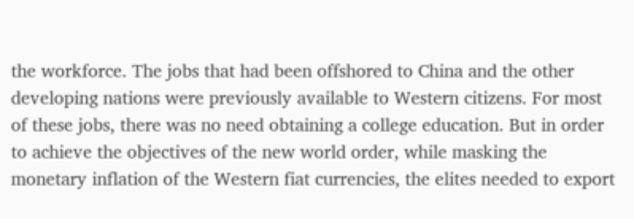the workforce. The jobs that had been offshored to China and the other developing nations were previously available to Western citizens. For most of these jobs, there was no need obtaining a college education. But in order to achieve the objectives of the new world order, while masking the monetary inflation of the Western fiat currencies, the elites needed to export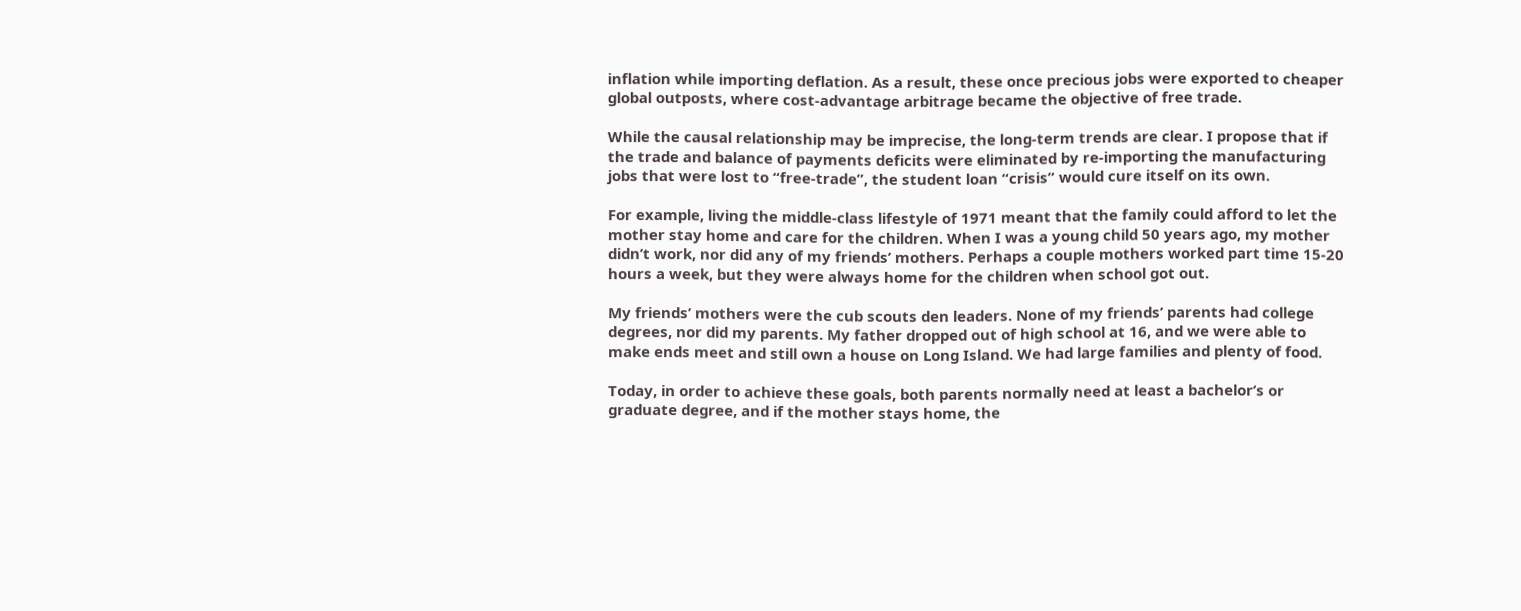inflation while importing deflation. As a result, these once precious jobs were exported to cheaper global outposts, where cost-advantage arbitrage became the objective of free trade.

While the causal relationship may be imprecise, the long-term trends are clear. I propose that if the trade and balance of payments deficits were eliminated by re-importing the manufacturing jobs that were lost to “free-trade”, the student loan “crisis” would cure itself on its own.

For example, living the middle-class lifestyle of 1971 meant that the family could afford to let the mother stay home and care for the children. When I was a young child 50 years ago, my mother didn’t work, nor did any of my friends’ mothers. Perhaps a couple mothers worked part time 15-20 hours a week, but they were always home for the children when school got out.

My friends’ mothers were the cub scouts den leaders. None of my friends’ parents had college degrees, nor did my parents. My father dropped out of high school at 16, and we were able to make ends meet and still own a house on Long Island. We had large families and plenty of food.

Today, in order to achieve these goals, both parents normally need at least a bachelor’s or graduate degree, and if the mother stays home, the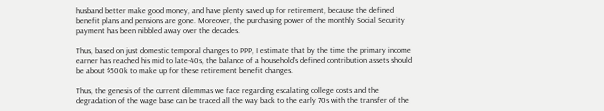husband better make good money, and have plenty saved up for retirement, because the defined benefit plans and pensions are gone. Moreover, the purchasing power of the monthly Social Security payment has been nibbled away over the decades.

Thus, based on just domestic temporal changes to PPP, I estimate that by the time the primary income earner has reached his mid to late-40s, the balance of a household’s defined contribution assets should be about $500k to make up for these retirement benefit changes.

Thus, the genesis of the current dilemmas we face regarding escalating college costs and the degradation of the wage base can be traced all the way back to the early 70s with the transfer of the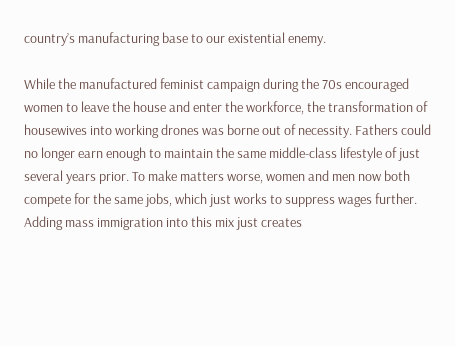country’s manufacturing base to our existential enemy.

While the manufactured feminist campaign during the 70s encouraged women to leave the house and enter the workforce, the transformation of housewives into working drones was borne out of necessity. Fathers could no longer earn enough to maintain the same middle-class lifestyle of just several years prior. To make matters worse, women and men now both compete for the same jobs, which just works to suppress wages further. Adding mass immigration into this mix just creates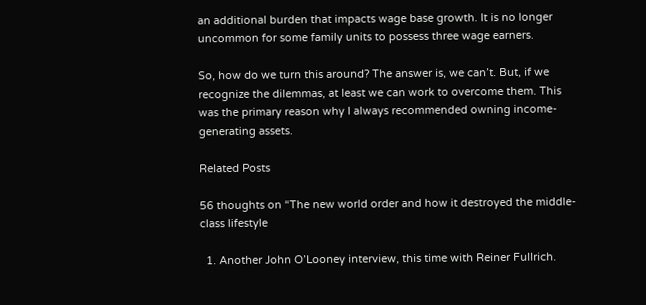an additional burden that impacts wage base growth. It is no longer uncommon for some family units to possess three wage earners.

So, how do we turn this around? The answer is, we can’t. But, if we recognize the dilemmas, at least we can work to overcome them. This was the primary reason why I always recommended owning income-generating assets.

Related Posts

56 thoughts on “The new world order and how it destroyed the middle-class lifestyle

  1. Another John O’Looney interview, this time with Reiner Fullrich.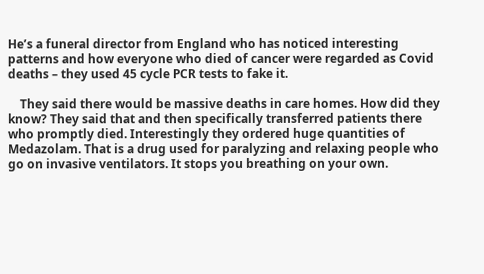He’s a funeral director from England who has noticed interesting patterns and how everyone who died of cancer were regarded as Covid deaths – they used 45 cycle PCR tests to fake it.

    They said there would be massive deaths in care homes. How did they know? They said that and then specifically transferred patients there who promptly died. Interestingly they ordered huge quantities of Medazolam. That is a drug used for paralyzing and relaxing people who go on invasive ventilators. It stops you breathing on your own.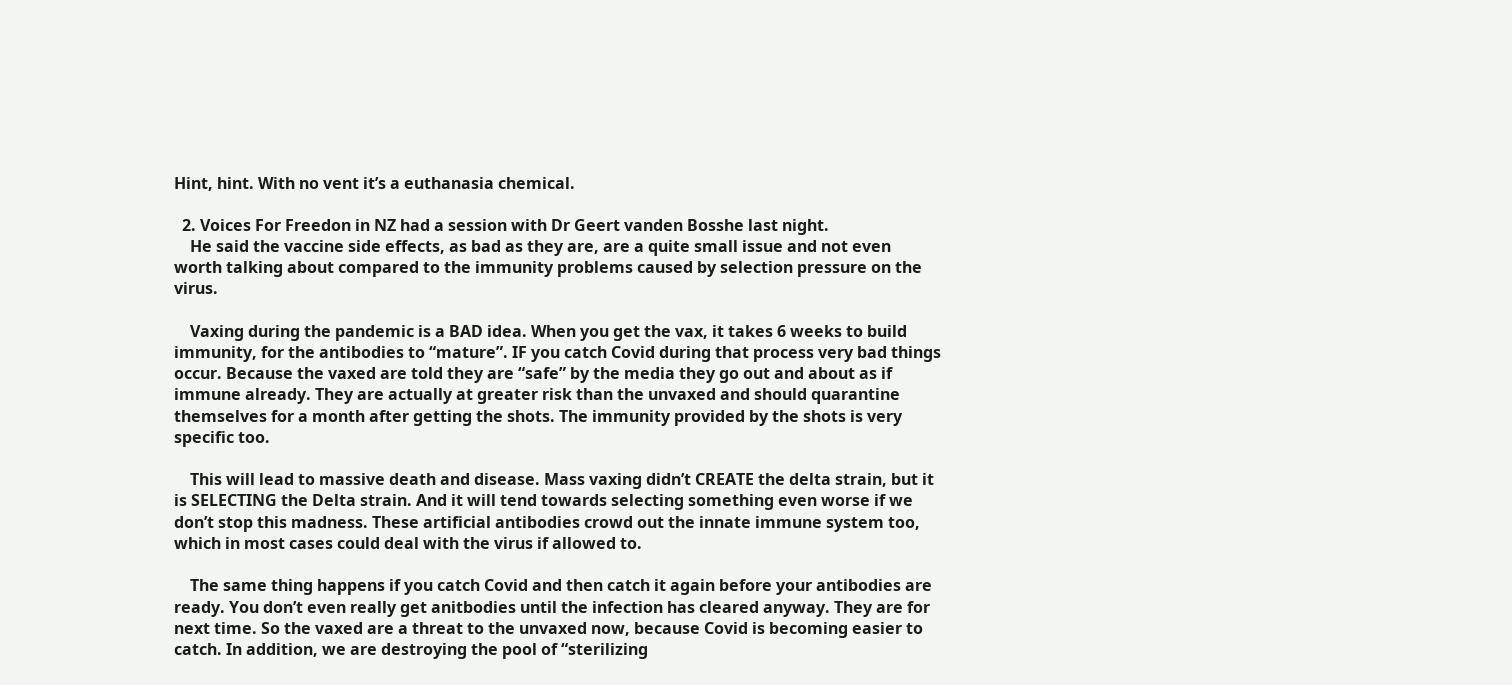Hint, hint. With no vent it’s a euthanasia chemical.

  2. Voices For Freedon in NZ had a session with Dr Geert vanden Bosshe last night.
    He said the vaccine side effects, as bad as they are, are a quite small issue and not even worth talking about compared to the immunity problems caused by selection pressure on the virus.

    Vaxing during the pandemic is a BAD idea. When you get the vax, it takes 6 weeks to build immunity, for the antibodies to “mature”. IF you catch Covid during that process very bad things occur. Because the vaxed are told they are “safe” by the media they go out and about as if immune already. They are actually at greater risk than the unvaxed and should quarantine themselves for a month after getting the shots. The immunity provided by the shots is very specific too.

    This will lead to massive death and disease. Mass vaxing didn’t CREATE the delta strain, but it is SELECTING the Delta strain. And it will tend towards selecting something even worse if we don’t stop this madness. These artificial antibodies crowd out the innate immune system too, which in most cases could deal with the virus if allowed to.

    The same thing happens if you catch Covid and then catch it again before your antibodies are ready. You don’t even really get anitbodies until the infection has cleared anyway. They are for next time. So the vaxed are a threat to the unvaxed now, because Covid is becoming easier to catch. In addition, we are destroying the pool of “sterilizing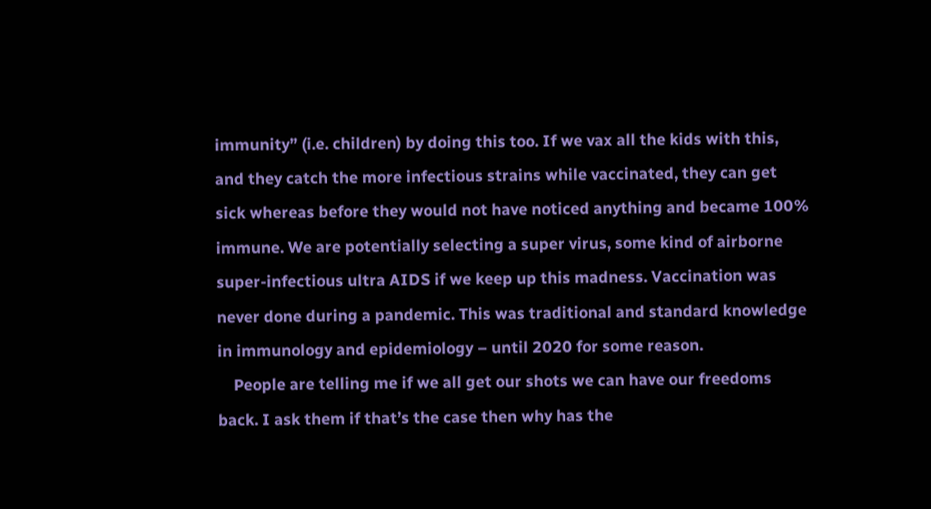immunity” (i.e. children) by doing this too. If we vax all the kids with this, and they catch the more infectious strains while vaccinated, they can get sick whereas before they would not have noticed anything and became 100% immune. We are potentially selecting a super virus, some kind of airborne super-infectious ultra AIDS if we keep up this madness. Vaccination was never done during a pandemic. This was traditional and standard knowledge in immunology and epidemiology – until 2020 for some reason.
    People are telling me if we all get our shots we can have our freedoms back. I ask them if that’s the case then why has the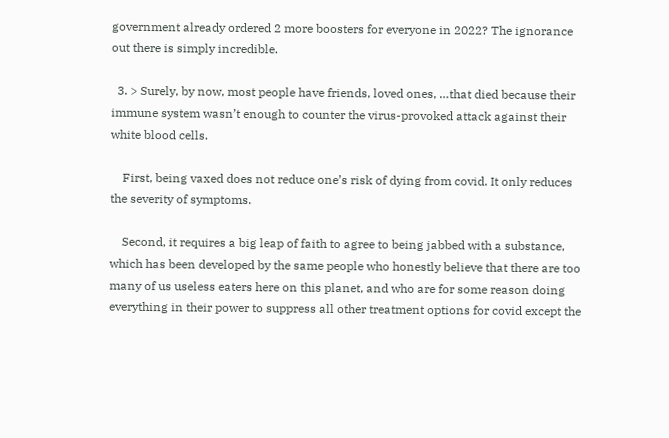government already ordered 2 more boosters for everyone in 2022? The ignorance out there is simply incredible.

  3. > Surely, by now, most people have friends, loved ones, …that died because their immune system wasn’t enough to counter the virus-provoked attack against their white blood cells.

    First, being vaxed does not reduce one’s risk of dying from covid. It only reduces the severity of symptoms.

    Second, it requires a big leap of faith to agree to being jabbed with a substance, which has been developed by the same people who honestly believe that there are too many of us useless eaters here on this planet, and who are for some reason doing everything in their power to suppress all other treatment options for covid except the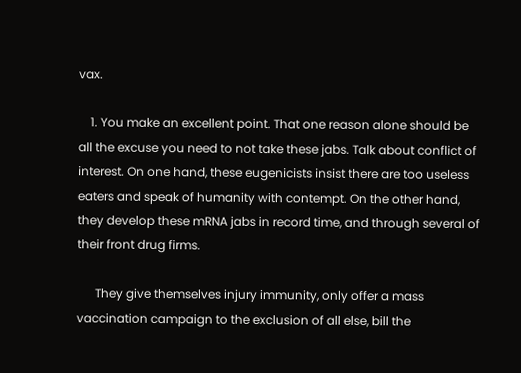vax.

    1. You make an excellent point. That one reason alone should be all the excuse you need to not take these jabs. Talk about conflict of interest. On one hand, these eugenicists insist there are too useless eaters and speak of humanity with contempt. On the other hand, they develop these mRNA jabs in record time, and through several of their front drug firms.

      They give themselves injury immunity, only offer a mass vaccination campaign to the exclusion of all else, bill the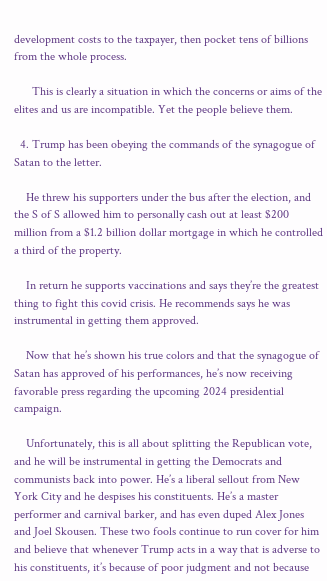development costs to the taxpayer, then pocket tens of billions from the whole process.

      This is clearly a situation in which the concerns or aims of the elites and us are incompatible. Yet the people believe them.

  4. Trump has been obeying the commands of the synagogue of Satan to the letter.

    He threw his supporters under the bus after the election, and the S of S allowed him to personally cash out at least $200 million from a $1.2 billion dollar mortgage in which he controlled a third of the property.

    In return he supports vaccinations and says they’re the greatest thing to fight this covid crisis. He recommends says he was instrumental in getting them approved.

    Now that he’s shown his true colors and that the synagogue of Satan has approved of his performances, he’s now receiving favorable press regarding the upcoming 2024 presidential campaign.

    Unfortunately, this is all about splitting the Republican vote, and he will be instrumental in getting the Democrats and communists back into power. He’s a liberal sellout from New York City and he despises his constituents. He’s a master performer and carnival barker, and has even duped Alex Jones and Joel Skousen. These two fools continue to run cover for him and believe that whenever Trump acts in a way that is adverse to his constituents, it’s because of poor judgment and not because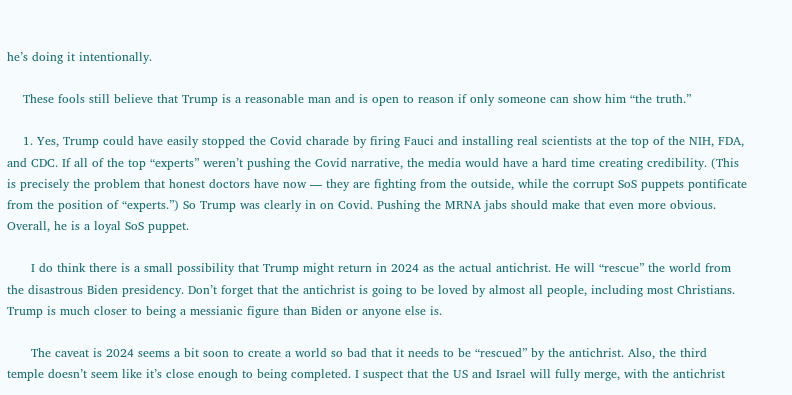he’s doing it intentionally.

    These fools still believe that Trump is a reasonable man and is open to reason if only someone can show him “the truth.”

    1. Yes, Trump could have easily stopped the Covid charade by firing Fauci and installing real scientists at the top of the NIH, FDA, and CDC. If all of the top “experts” weren’t pushing the Covid narrative, the media would have a hard time creating credibility. (This is precisely the problem that honest doctors have now — they are fighting from the outside, while the corrupt SoS puppets pontificate from the position of “experts.”) So Trump was clearly in on Covid. Pushing the MRNA jabs should make that even more obvious. Overall, he is a loyal SoS puppet.

      I do think there is a small possibility that Trump might return in 2024 as the actual antichrist. He will “rescue” the world from the disastrous Biden presidency. Don’t forget that the antichrist is going to be loved by almost all people, including most Christians. Trump is much closer to being a messianic figure than Biden or anyone else is.

      The caveat is 2024 seems a bit soon to create a world so bad that it needs to be “rescued” by the antichrist. Also, the third temple doesn’t seem like it’s close enough to being completed. I suspect that the US and Israel will fully merge, with the antichrist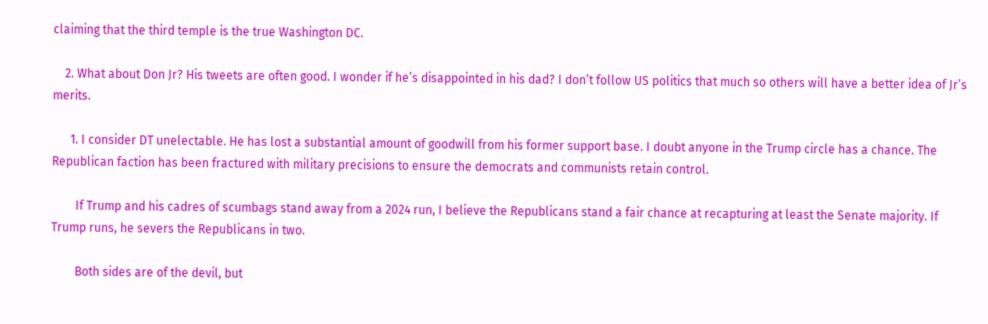claiming that the third temple is the true Washington DC.

    2. What about Don Jr? His tweets are often good. I wonder if he’s disappointed in his dad? I don’t follow US politics that much so others will have a better idea of Jr’s merits.

      1. I consider DT unelectable. He has lost a substantial amount of goodwill from his former support base. I doubt anyone in the Trump circle has a chance. The Republican faction has been fractured with military precisions to ensure the democrats and communists retain control.

        If Trump and his cadres of scumbags stand away from a 2024 run, I believe the Republicans stand a fair chance at recapturing at least the Senate majority. If Trump runs, he severs the Republicans in two.

        Both sides are of the devil, but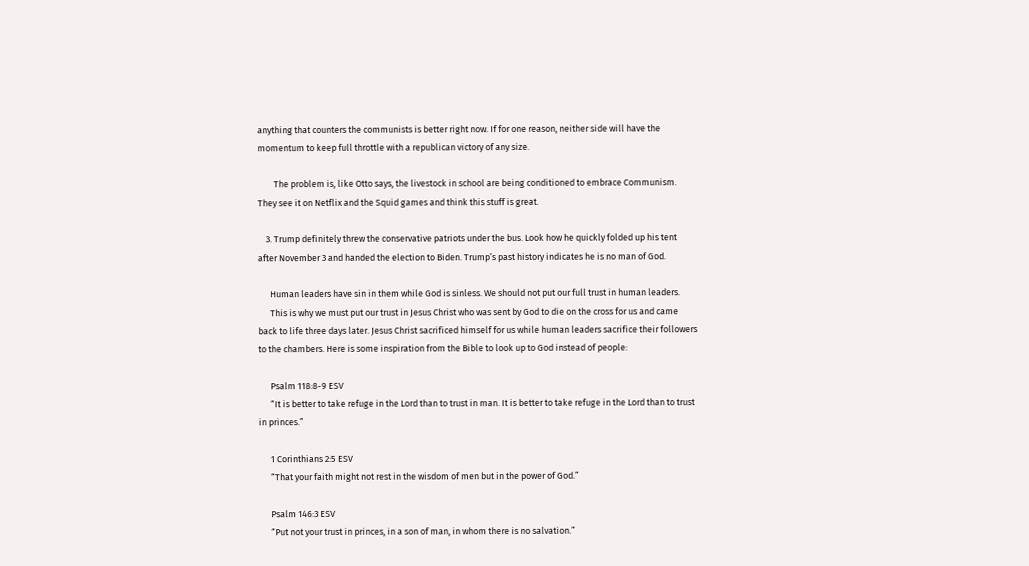anything that counters the communists is better right now. If for one reason, neither side will have the momentum to keep full throttle with a republican victory of any size.

        The problem is, like Otto says, the livestock in school are being conditioned to embrace Communism. They see it on Netflix and the Squid games and think this stuff is great.

    3. Trump definitely threw the conservative patriots under the bus. Look how he quickly folded up his tent after November 3 and handed the election to Biden. Trump’s past history indicates he is no man of God.

      Human leaders have sin in them while God is sinless. We should not put our full trust in human leaders.
      This is why we must put our trust in Jesus Christ who was sent by God to die on the cross for us and came back to life three days later. Jesus Christ sacrificed himself for us while human leaders sacrifice their followers to the chambers. Here is some inspiration from the Bible to look up to God instead of people:

      Psalm 118:8-9 ESV
      “It is better to take refuge in the Lord than to trust in man. It is better to take refuge in the Lord than to trust in princes.”

      1 Corinthians 2:5 ESV
      “That your faith might not rest in the wisdom of men but in the power of God.”

      Psalm 146:3 ESV
      “Put not your trust in princes, in a son of man, in whom there is no salvation.”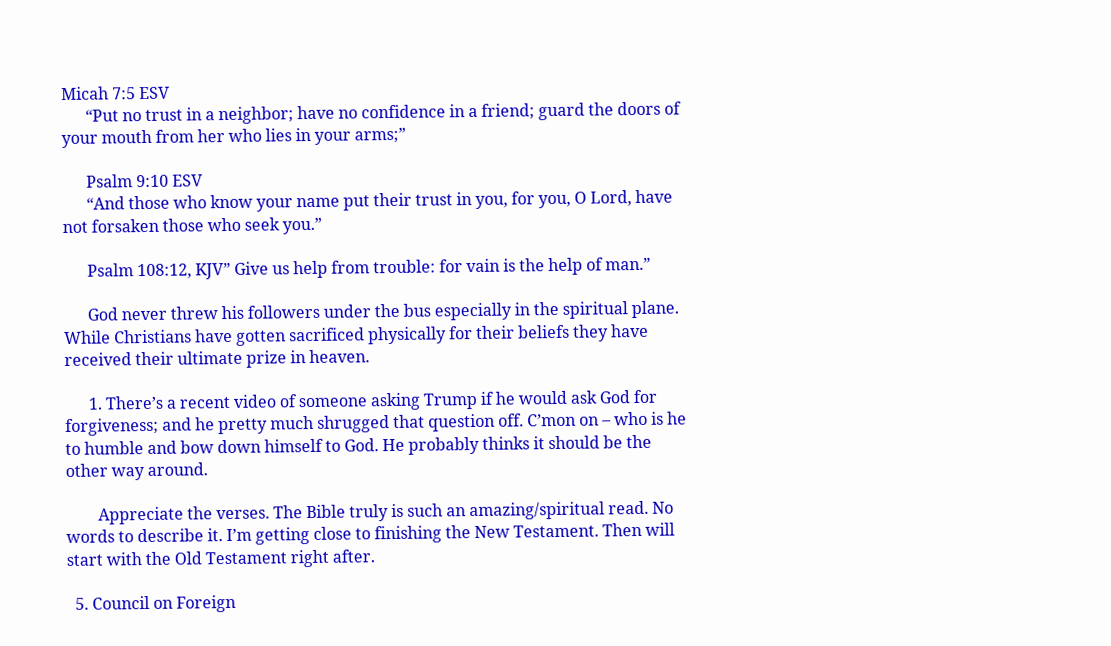Micah 7:5 ESV
      “Put no trust in a neighbor; have no confidence in a friend; guard the doors of your mouth from her who lies in your arms;”

      Psalm 9:10 ESV
      “And those who know your name put their trust in you, for you, O Lord, have not forsaken those who seek you.”

      Psalm 108:12, KJV” Give us help from trouble: for vain is the help of man.”

      God never threw his followers under the bus especially in the spiritual plane. While Christians have gotten sacrificed physically for their beliefs they have received their ultimate prize in heaven.

      1. There’s a recent video of someone asking Trump if he would ask God for forgiveness; and he pretty much shrugged that question off. C’mon on – who is he to humble and bow down himself to God. He probably thinks it should be the other way around.

        Appreciate the verses. The Bible truly is such an amazing/spiritual read. No words to describe it. I’m getting close to finishing the New Testament. Then will start with the Old Testament right after.

  5. Council on Foreign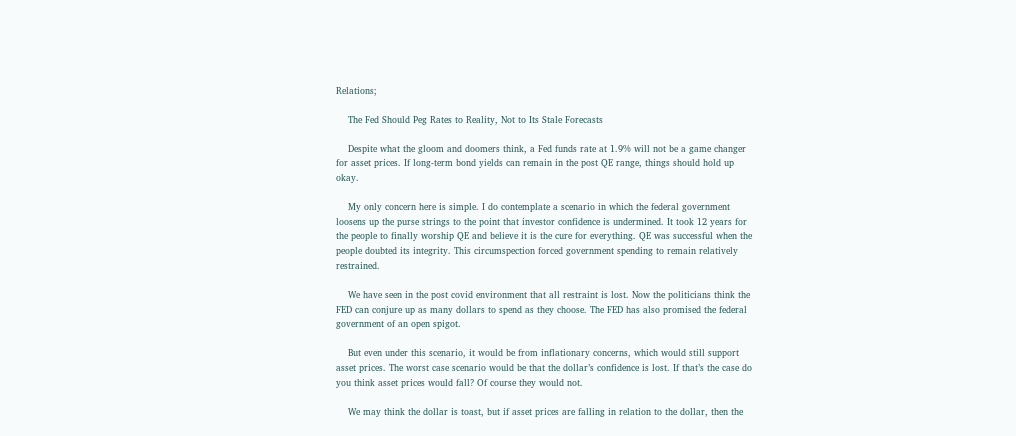Relations;

    The Fed Should Peg Rates to Reality, Not to Its Stale Forecasts

    Despite what the gloom and doomers think, a Fed funds rate at 1.9% will not be a game changer for asset prices. If long-term bond yields can remain in the post QE range, things should hold up okay.

    My only concern here is simple. I do contemplate a scenario in which the federal government loosens up the purse strings to the point that investor confidence is undermined. It took 12 years for the people to finally worship QE and believe it is the cure for everything. QE was successful when the people doubted its integrity. This circumspection forced government spending to remain relatively restrained.

    We have seen in the post covid environment that all restraint is lost. Now the politicians think the FED can conjure up as many dollars to spend as they choose. The FED has also promised the federal government of an open spigot.

    But even under this scenario, it would be from inflationary concerns, which would still support asset prices. The worst case scenario would be that the dollar’s confidence is lost. If that’s the case do you think asset prices would fall? Of course they would not.

    We may think the dollar is toast, but if asset prices are falling in relation to the dollar, then the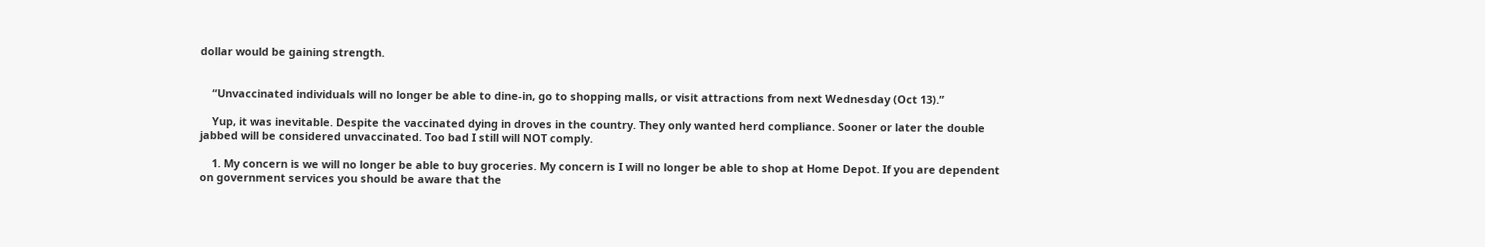dollar would be gaining strength.


    “Unvaccinated individuals will no longer be able to dine-in, go to shopping malls, or visit attractions from next Wednesday (Oct 13).”

    Yup, it was inevitable. Despite the vaccinated dying in droves in the country. They only wanted herd compliance. Sooner or later the double jabbed will be considered unvaccinated. Too bad I still will NOT comply.

    1. My concern is we will no longer be able to buy groceries. My concern is I will no longer be able to shop at Home Depot. If you are dependent on government services you should be aware that the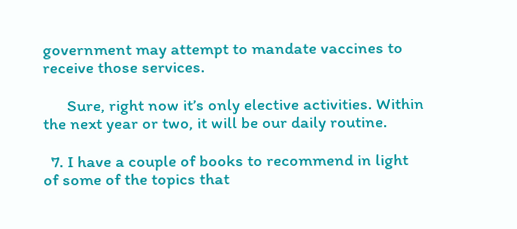government may attempt to mandate vaccines to receive those services.

      Sure, right now it’s only elective activities. Within the next year or two, it will be our daily routine.

  7. I have a couple of books to recommend in light of some of the topics that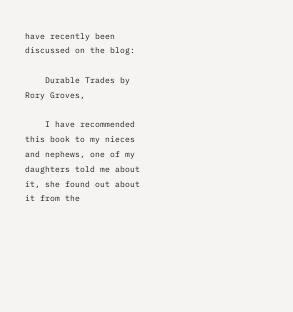have recently been discussed on the blog:

    Durable Trades by Rory Groves,

    I have recommended this book to my nieces and nephews, one of my daughters told me about it, she found out about it from the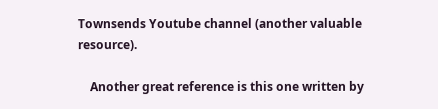Townsends Youtube channel (another valuable resource).

    Another great reference is this one written by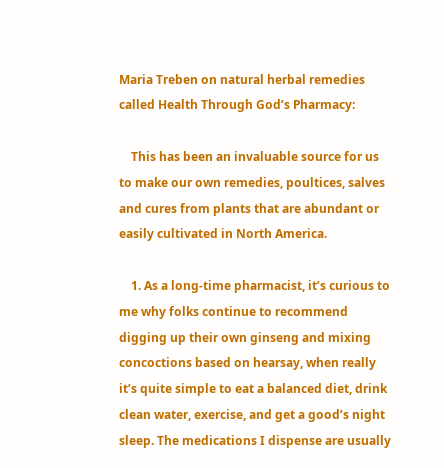Maria Treben on natural herbal remedies called Health Through God’s Pharmacy:

    This has been an invaluable source for us to make our own remedies, poultices, salves and cures from plants that are abundant or easily cultivated in North America.

    1. As a long-time pharmacist, it’s curious to me why folks continue to recommend digging up their own ginseng and mixing concoctions based on hearsay, when really it’s quite simple to eat a balanced diet, drink clean water, exercise, and get a good’s night sleep. The medications I dispense are usually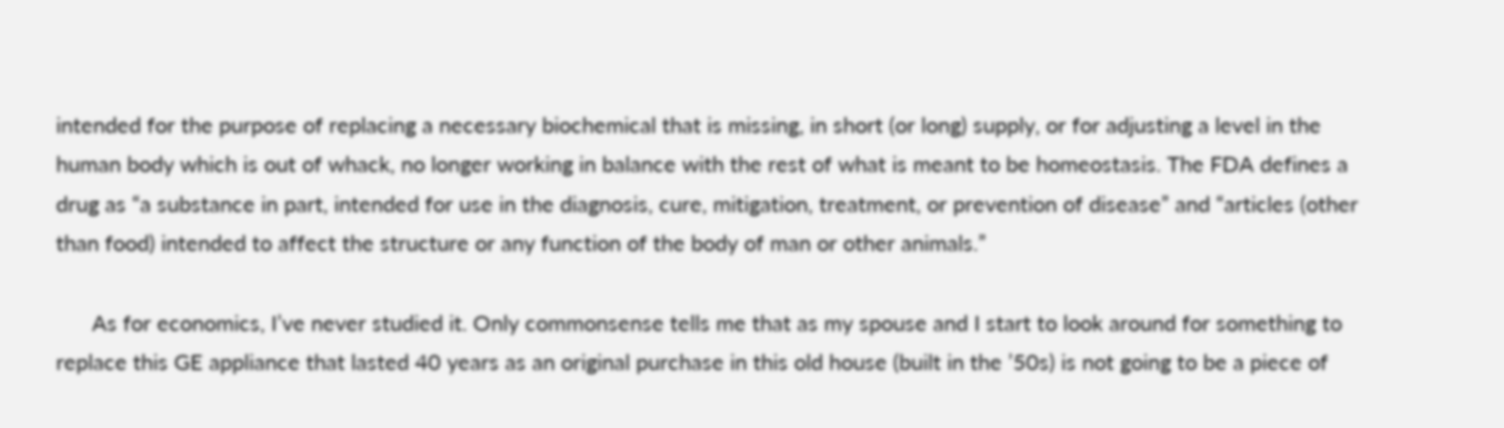intended for the purpose of replacing a necessary biochemical that is missing, in short (or long) supply, or for adjusting a level in the human body which is out of whack, no longer working in balance with the rest of what is meant to be homeostasis. The FDA defines a drug as “a substance in part, intended for use in the diagnosis, cure, mitigation, treatment, or prevention of disease” and “articles (other than food) intended to affect the structure or any function of the body of man or other animals.”

      As for economics, I’ve never studied it. Only commonsense tells me that as my spouse and I start to look around for something to replace this GE appliance that lasted 40 years as an original purchase in this old house (built in the ’50s) is not going to be a piece of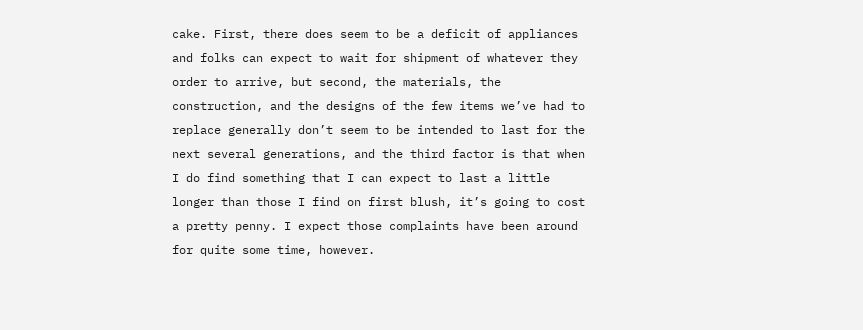cake. First, there does seem to be a deficit of appliances and folks can expect to wait for shipment of whatever they order to arrive, but second, the materials, the construction, and the designs of the few items we’ve had to replace generally don’t seem to be intended to last for the next several generations, and the third factor is that when I do find something that I can expect to last a little longer than those I find on first blush, it’s going to cost a pretty penny. I expect those complaints have been around for quite some time, however.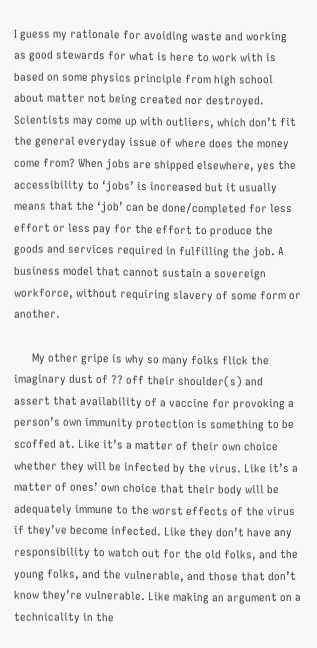I guess my rationale for avoiding waste and working as good stewards for what is here to work with is based on some physics principle from high school about matter not being created nor destroyed. Scientists may come up with outliers, which don’t fit the general everyday issue of where does the money come from? When jobs are shipped elsewhere, yes the accessibility to ‘jobs’ is increased but it usually means that the ‘job’ can be done/completed for less effort or less pay for the effort to produce the goods and services required in fulfilling the job. A business model that cannot sustain a sovereign workforce, without requiring slavery of some form or another.

      My other gripe is why so many folks flick the imaginary dust of ?? off their shoulder(s) and assert that availability of a vaccine for provoking a person’s own immunity protection is something to be scoffed at. Like it’s a matter of their own choice whether they will be infected by the virus. Like it’s a matter of ones’ own choice that their body will be adequately immune to the worst effects of the virus if they’ve become infected. Like they don’t have any responsibility to watch out for the old folks, and the young folks, and the vulnerable, and those that don’t know they’re vulnerable. Like making an argument on a technicality in the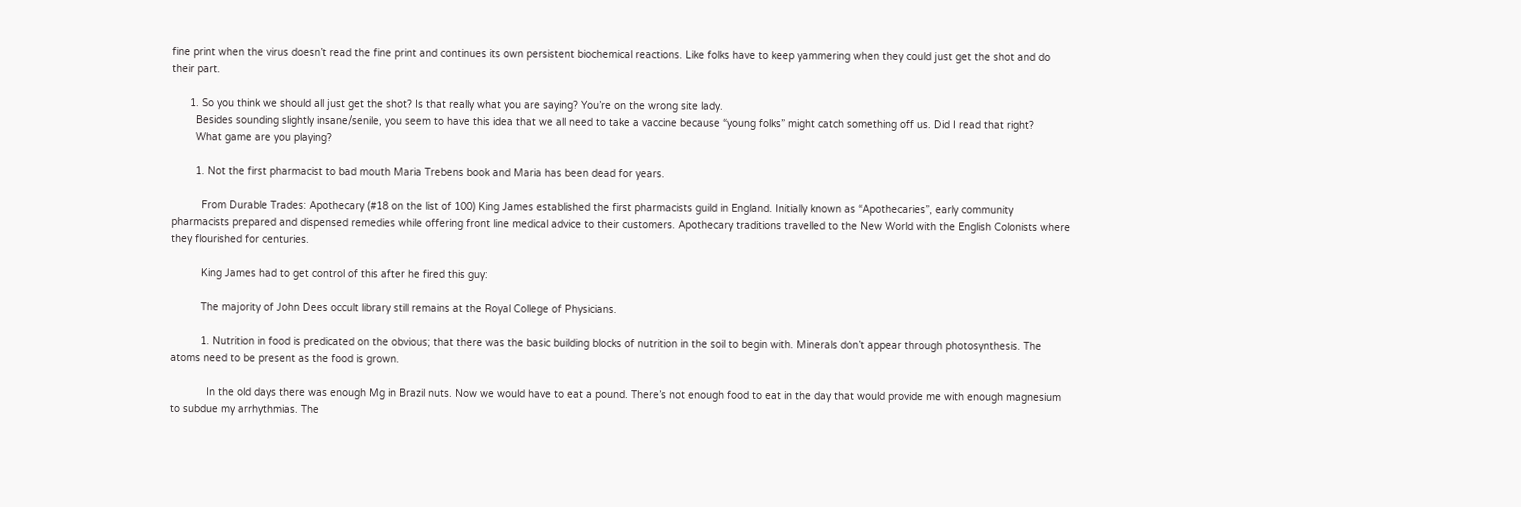fine print when the virus doesn’t read the fine print and continues its own persistent biochemical reactions. Like folks have to keep yammering when they could just get the shot and do their part.

      1. So you think we should all just get the shot? Is that really what you are saying? You’re on the wrong site lady.
        Besides sounding slightly insane/senile, you seem to have this idea that we all need to take a vaccine because “young folks” might catch something off us. Did I read that right?
        What game are you playing?

        1. Not the first pharmacist to bad mouth Maria Trebens book and Maria has been dead for years.

          From Durable Trades: Apothecary (#18 on the list of 100) King James established the first pharmacists guild in England. Initially known as “Apothecaries”, early community pharmacists prepared and dispensed remedies while offering front line medical advice to their customers. Apothecary traditions travelled to the New World with the English Colonists where they flourished for centuries.

          King James had to get control of this after he fired this guy:

          The majority of John Dees occult library still remains at the Royal College of Physicians.

          1. Nutrition in food is predicated on the obvious; that there was the basic building blocks of nutrition in the soil to begin with. Minerals don’t appear through photosynthesis. The atoms need to be present as the food is grown.

            In the old days there was enough Mg in Brazil nuts. Now we would have to eat a pound. There’s not enough food to eat in the day that would provide me with enough magnesium to subdue my arrhythmias. The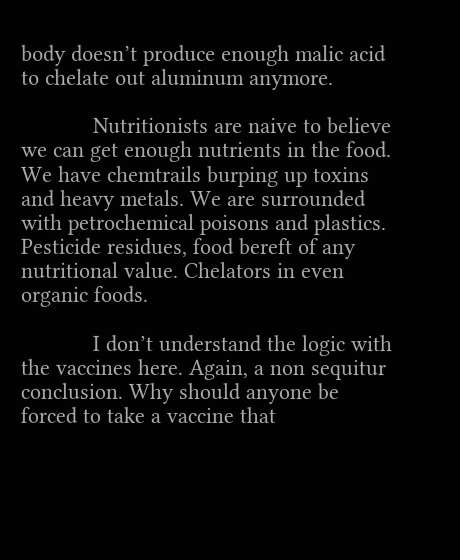body doesn’t produce enough malic acid to chelate out aluminum anymore.

            Nutritionists are naive to believe we can get enough nutrients in the food. We have chemtrails burping up toxins and heavy metals. We are surrounded with petrochemical poisons and plastics. Pesticide residues, food bereft of any nutritional value. Chelators in even organic foods.

            I don’t understand the logic with the vaccines here. Again, a non sequitur conclusion. Why should anyone be forced to take a vaccine that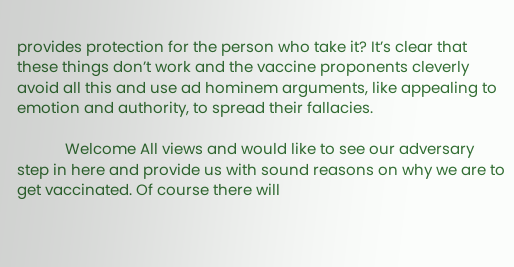provides protection for the person who take it? It’s clear that these things don’t work and the vaccine proponents cleverly avoid all this and use ad hominem arguments, like appealing to emotion and authority, to spread their fallacies.

            Welcome All views and would like to see our adversary step in here and provide us with sound reasons on why we are to get vaccinated. Of course there will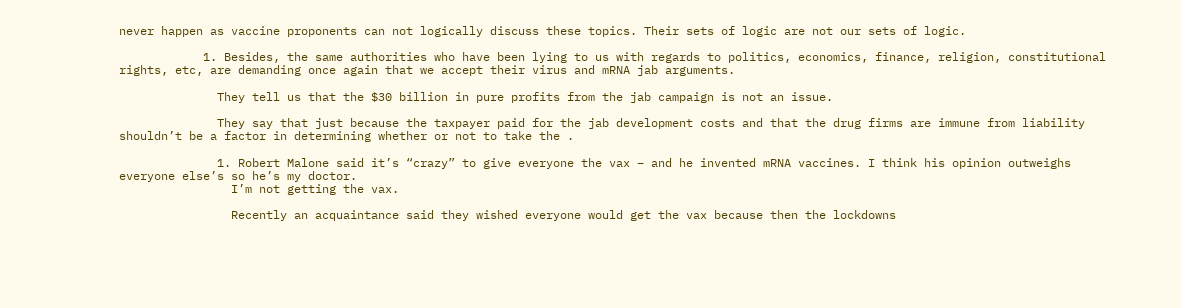never happen as vaccine proponents can not logically discuss these topics. Their sets of logic are not our sets of logic.

            1. Besides, the same authorities who have been lying to us with regards to politics, economics, finance, religion, constitutional rights, etc, are demanding once again that we accept their virus and mRNA jab arguments.

              They tell us that the $30 billion in pure profits from the jab campaign is not an issue.

              They say that just because the taxpayer paid for the jab development costs and that the drug firms are immune from liability shouldn’t be a factor in determining whether or not to take the .

              1. Robert Malone said it’s “crazy” to give everyone the vax – and he invented mRNA vaccines. I think his opinion outweighs everyone else’s so he’s my doctor.
                I’m not getting the vax.

                Recently an acquaintance said they wished everyone would get the vax because then the lockdowns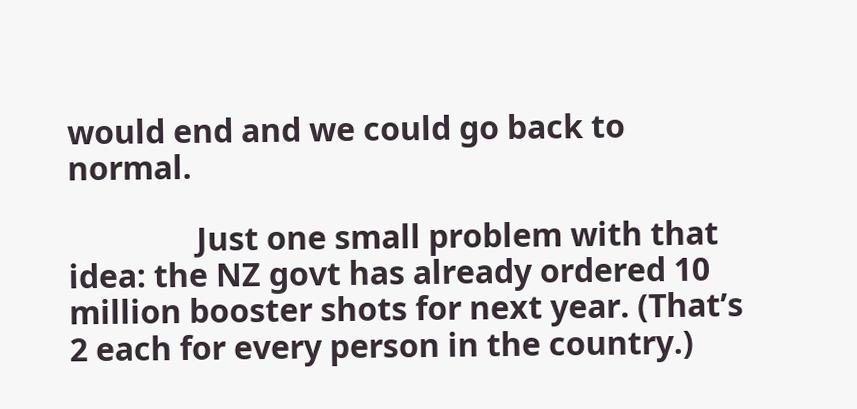would end and we could go back to normal.

                Just one small problem with that idea: the NZ govt has already ordered 10 million booster shots for next year. (That’s 2 each for every person in the country.)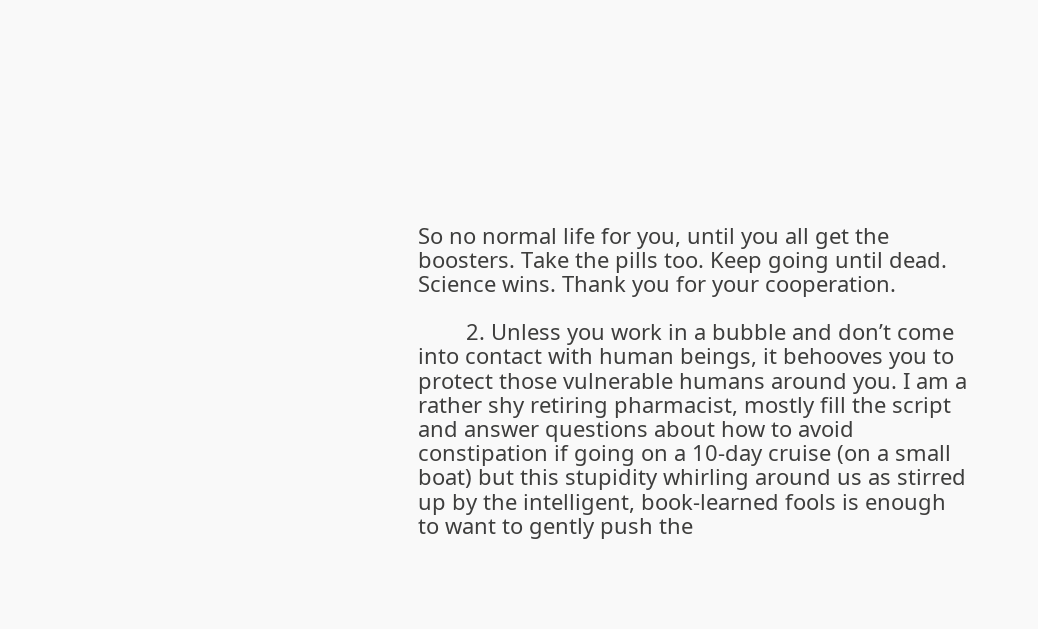So no normal life for you, until you all get the boosters. Take the pills too. Keep going until dead. Science wins. Thank you for your cooperation.

        2. Unless you work in a bubble and don’t come into contact with human beings, it behooves you to protect those vulnerable humans around you. I am a rather shy retiring pharmacist, mostly fill the script and answer questions about how to avoid constipation if going on a 10-day cruise (on a small boat) but this stupidity whirling around us as stirred up by the intelligent, book-learned fools is enough to want to gently push the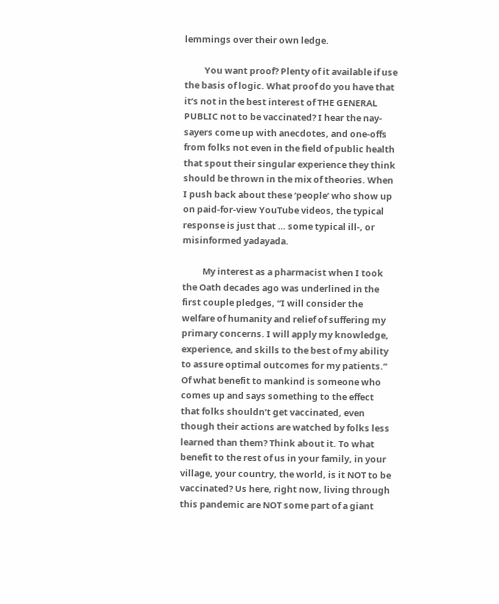lemmings over their own ledge.

          You want proof? Plenty of it available if use the basis of logic. What proof do you have that it’s not in the best interest of THE GENERAL PUBLIC not to be vaccinated? I hear the nay-sayers come up with anecdotes, and one-offs from folks not even in the field of public health that spout their singular experience they think should be thrown in the mix of theories. When I push back about these ‘people’ who show up on paid-for-view YouTube videos, the typical response is just that … some typical ill-, or misinformed yadayada.

          My interest as a pharmacist when I took the Oath decades ago was underlined in the first couple pledges, “I will consider the welfare of humanity and relief of suffering my primary concerns. I will apply my knowledge, experience, and skills to the best of my ability to assure optimal outcomes for my patients.” Of what benefit to mankind is someone who comes up and says something to the effect that folks shouldn’t get vaccinated, even though their actions are watched by folks less learned than them? Think about it. To what benefit to the rest of us in your family, in your village, your country, the world, is it NOT to be vaccinated? Us here, right now, living through this pandemic are NOT some part of a giant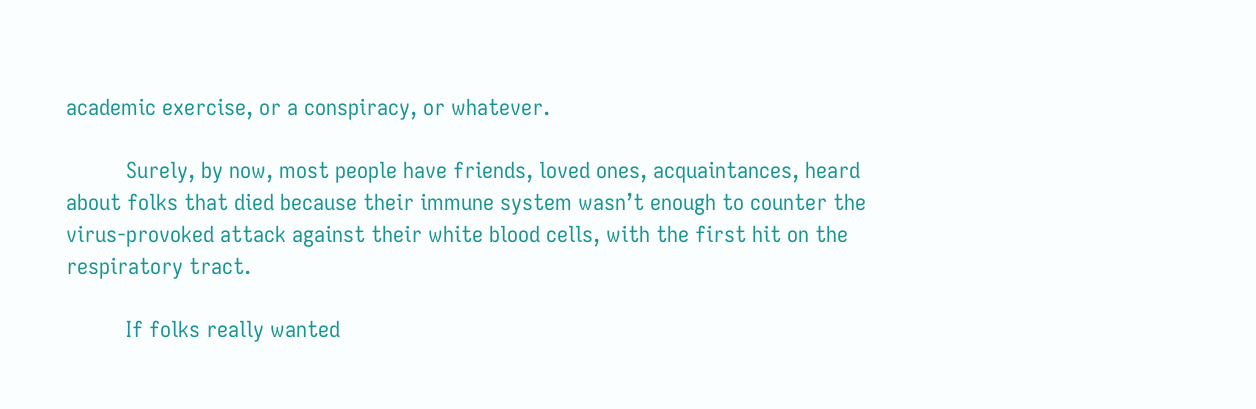academic exercise, or a conspiracy, or whatever.

          Surely, by now, most people have friends, loved ones, acquaintances, heard about folks that died because their immune system wasn’t enough to counter the virus-provoked attack against their white blood cells, with the first hit on the respiratory tract.

          If folks really wanted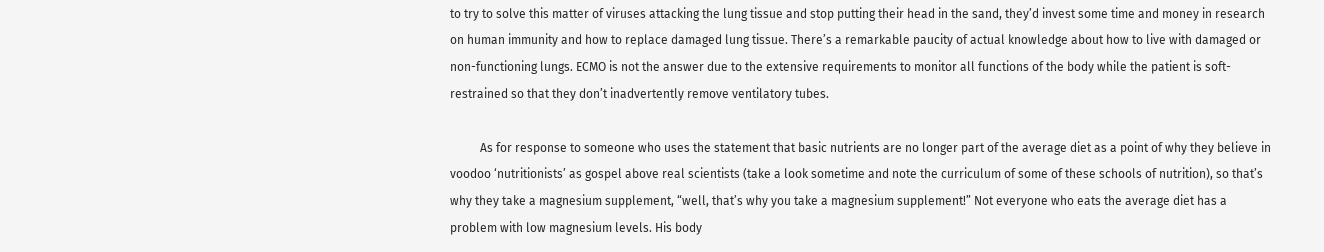to try to solve this matter of viruses attacking the lung tissue and stop putting their head in the sand, they’d invest some time and money in research on human immunity and how to replace damaged lung tissue. There’s a remarkable paucity of actual knowledge about how to live with damaged or non-functioning lungs. ECMO is not the answer due to the extensive requirements to monitor all functions of the body while the patient is soft-restrained so that they don’t inadvertently remove ventilatory tubes.

          As for response to someone who uses the statement that basic nutrients are no longer part of the average diet as a point of why they believe in voodoo ‘nutritionists’ as gospel above real scientists (take a look sometime and note the curriculum of some of these schools of nutrition), so that’s why they take a magnesium supplement, “well, that’s why you take a magnesium supplement!” Not everyone who eats the average diet has a problem with low magnesium levels. His body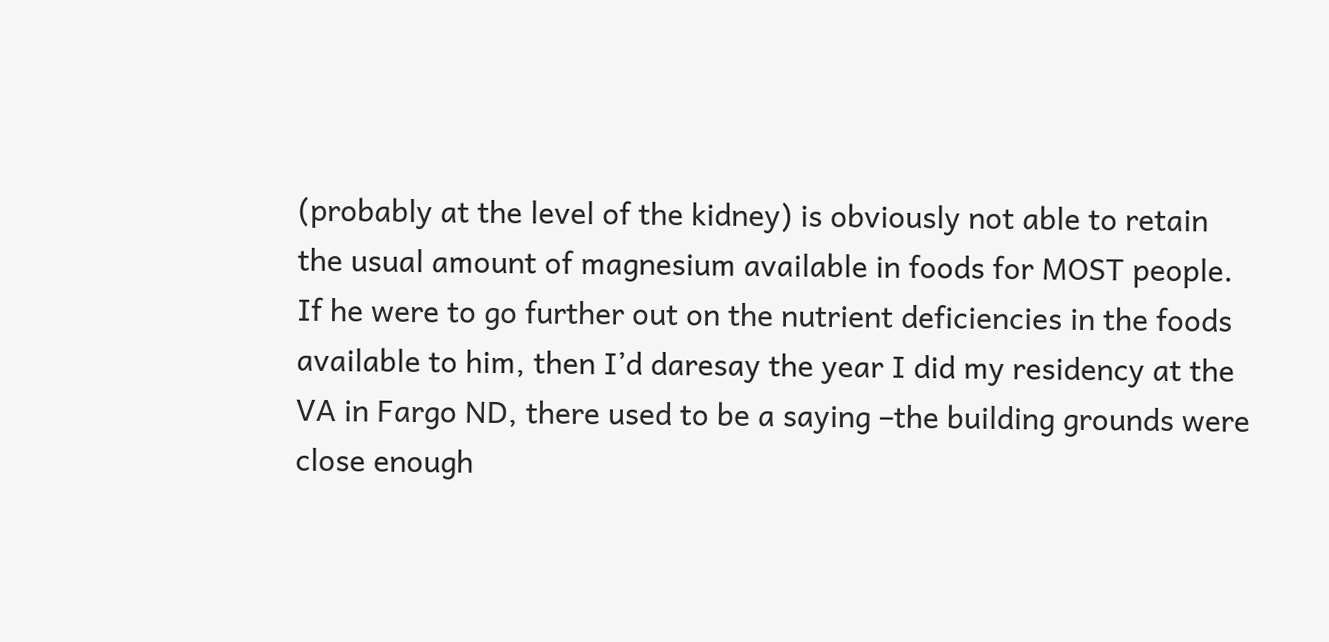(probably at the level of the kidney) is obviously not able to retain the usual amount of magnesium available in foods for MOST people. If he were to go further out on the nutrient deficiencies in the foods available to him, then I’d daresay the year I did my residency at the VA in Fargo ND, there used to be a saying –the building grounds were close enough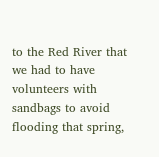to the Red River that we had to have volunteers with sandbags to avoid flooding that spring,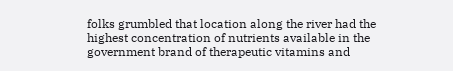folks grumbled that location along the river had the highest concentration of nutrients available in the government brand of therapeutic vitamins and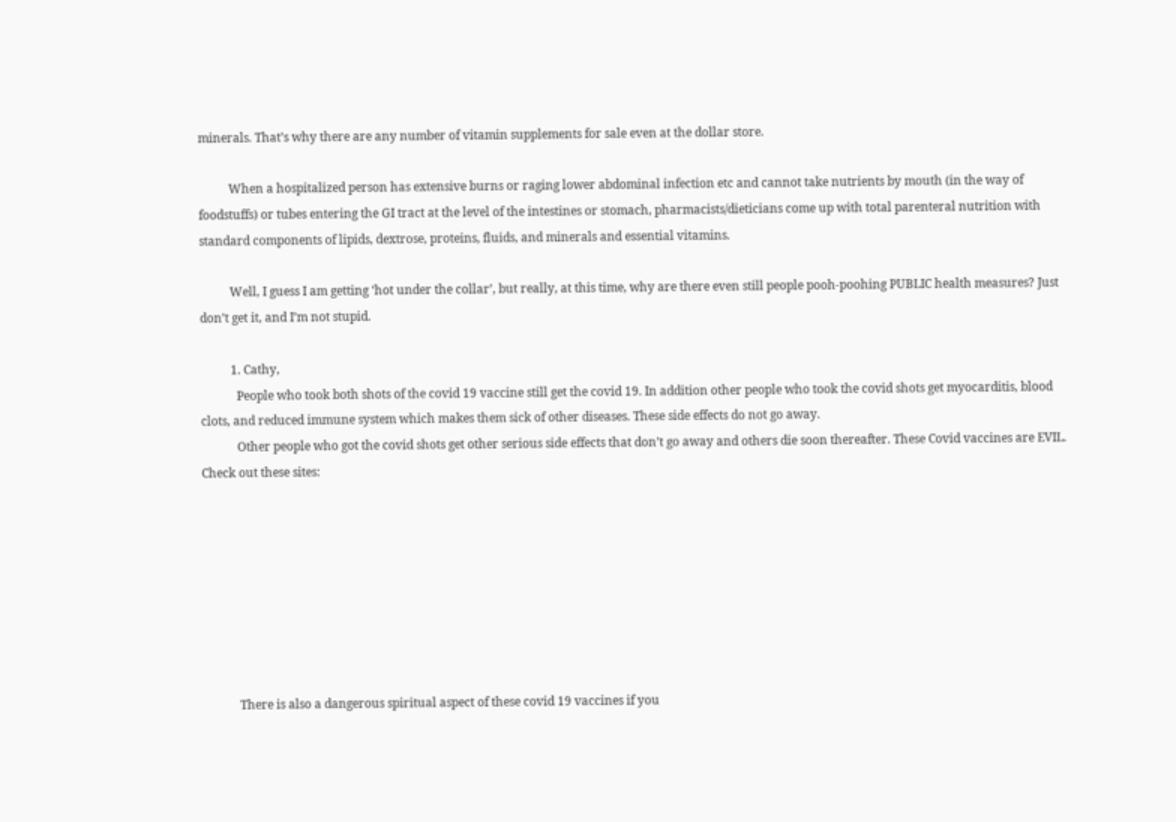minerals. That’s why there are any number of vitamin supplements for sale even at the dollar store.

          When a hospitalized person has extensive burns or raging lower abdominal infection etc and cannot take nutrients by mouth (in the way of foodstuffs) or tubes entering the GI tract at the level of the intestines or stomach, pharmacists/dieticians come up with total parenteral nutrition with standard components of lipids, dextrose, proteins, fluids, and minerals and essential vitamins.

          Well, I guess I am getting ‘hot under the collar’, but really, at this time, why are there even still people pooh-poohing PUBLIC health measures? Just don’t get it, and I’m not stupid.

          1. Cathy,
            People who took both shots of the covid 19 vaccine still get the covid 19. In addition other people who took the covid shots get myocarditis, blood clots, and reduced immune system which makes them sick of other diseases. These side effects do not go away.
            Other people who got the covid shots get other serious side effects that don’t go away and others die soon thereafter. These Covid vaccines are EVIL. Check out these sites:








            There is also a dangerous spiritual aspect of these covid 19 vaccines if you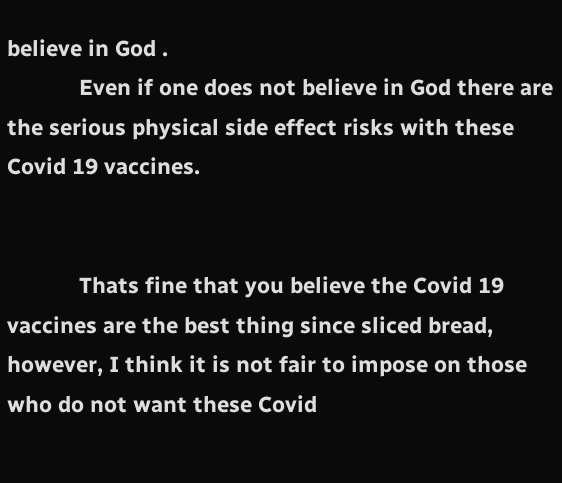believe in God .
            Even if one does not believe in God there are the serious physical side effect risks with these Covid 19 vaccines.


            Thats fine that you believe the Covid 19 vaccines are the best thing since sliced bread, however, I think it is not fair to impose on those who do not want these Covid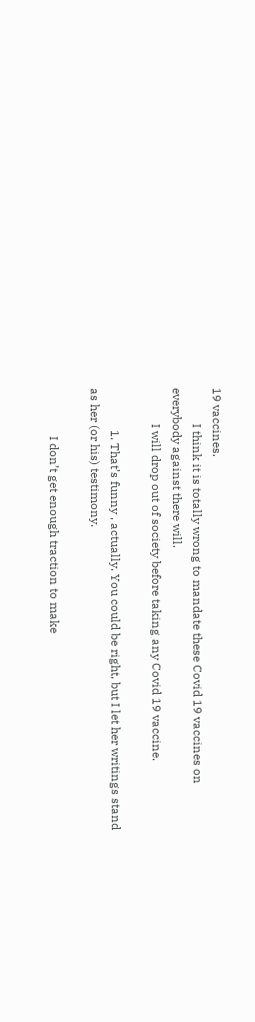19 vaccines.
            I think it is totally wrong to mandate these Covid 19 vaccines on everybody against there will.
            I will drop out of society before taking any Covid 19 vaccine.

              1. That’s funny , actually. You could be right, but I let her writings stand as her (or his) testimony.

                I don’t get enough traction to make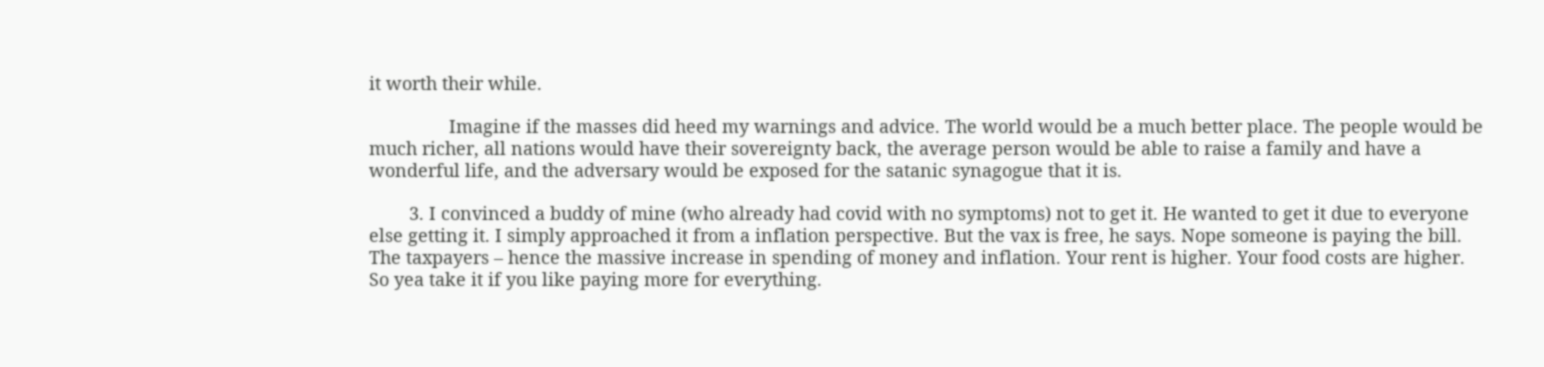it worth their while.

                Imagine if the masses did heed my warnings and advice. The world would be a much better place. The people would be much richer, all nations would have their sovereignty back, the average person would be able to raise a family and have a wonderful life, and the adversary would be exposed for the satanic synagogue that it is.

        3. I convinced a buddy of mine (who already had covid with no symptoms) not to get it. He wanted to get it due to everyone else getting it. I simply approached it from a inflation perspective. But the vax is free, he says. Nope someone is paying the bill. The taxpayers – hence the massive increase in spending of money and inflation. Your rent is higher. Your food costs are higher. So yea take it if you like paying more for everything.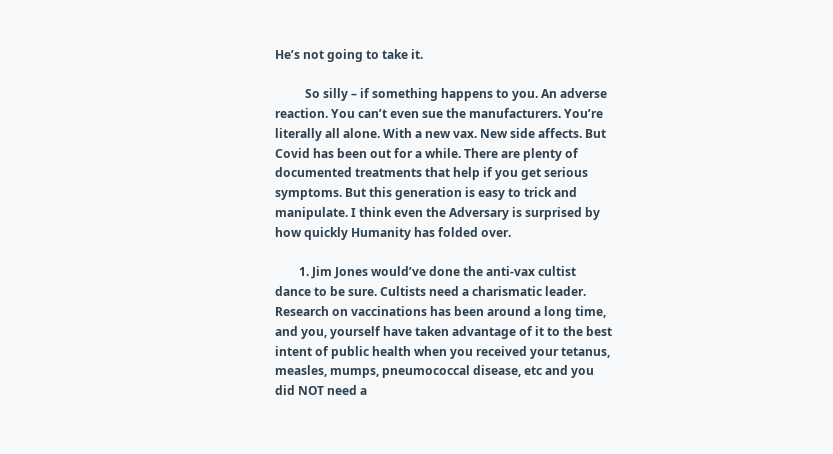He’s not going to take it.

          So silly – if something happens to you. An adverse reaction. You can’t even sue the manufacturers. You’re literally all alone. With a new vax. New side affects. But Covid has been out for a while. There are plenty of documented treatments that help if you get serious symptoms. But this generation is easy to trick and manipulate. I think even the Adversary is surprised by how quickly Humanity has folded over.

        1. Jim Jones would’ve done the anti-vax cultist dance to be sure. Cultists need a charismatic leader. Research on vaccinations has been around a long time, and you, yourself have taken advantage of it to the best intent of public health when you received your tetanus, measles, mumps, pneumococcal disease, etc and you did NOT need a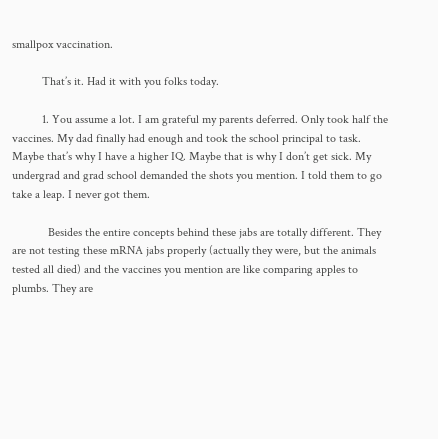smallpox vaccination.

          That’s it. Had it with you folks today.

          1. You assume a lot. I am grateful my parents deferred. Only took half the vaccines. My dad finally had enough and took the school principal to task. Maybe that’s why I have a higher IQ. Maybe that is why I don’t get sick. My undergrad and grad school demanded the shots you mention. I told them to go take a leap. I never got them.

            Besides the entire concepts behind these jabs are totally different. They are not testing these mRNA jabs properly (actually they were, but the animals tested all died) and the vaccines you mention are like comparing apples to plumbs. They are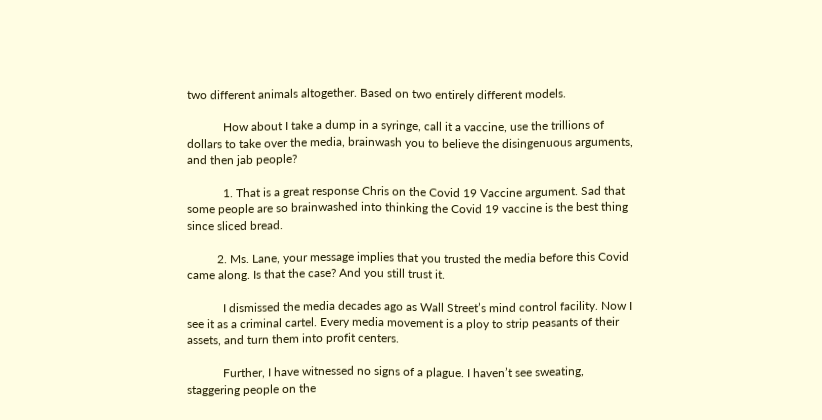two different animals altogether. Based on two entirely different models.

            How about I take a dump in a syringe, call it a vaccine, use the trillions of dollars to take over the media, brainwash you to believe the disingenuous arguments, and then jab people?

            1. That is a great response Chris on the Covid 19 Vaccine argument. Sad that some people are so brainwashed into thinking the Covid 19 vaccine is the best thing since sliced bread.

          2. Ms. Lane, your message implies that you trusted the media before this Covid came along. Is that the case? And you still trust it.

            I dismissed the media decades ago as Wall Street’s mind control facility. Now I see it as a criminal cartel. Every media movement is a ploy to strip peasants of their assets, and turn them into profit centers.

            Further, I have witnessed no signs of a plague. I haven’t see sweating, staggering people on the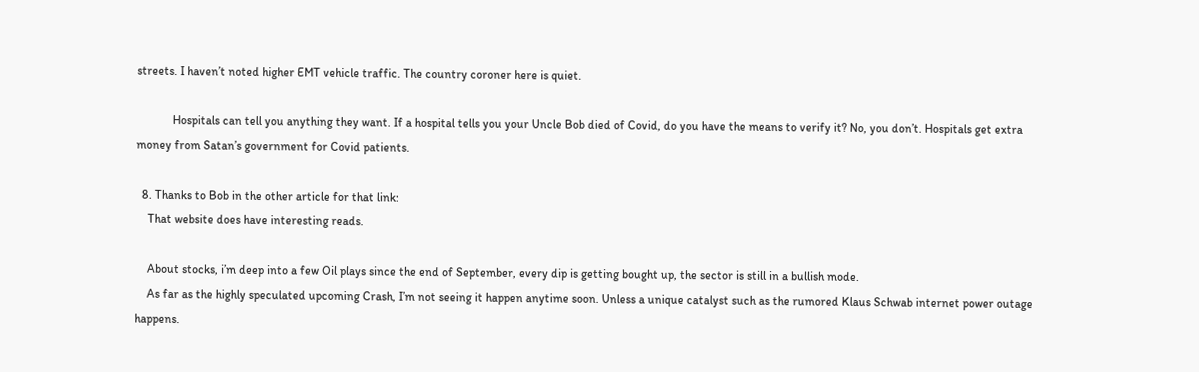streets. I haven’t noted higher EMT vehicle traffic. The country coroner here is quiet.

            Hospitals can tell you anything they want. If a hospital tells you your Uncle Bob died of Covid, do you have the means to verify it? No, you don’t. Hospitals get extra money from Satan’s government for Covid patients.

  8. Thanks to Bob in the other article for that link:
    That website does have interesting reads.

    About stocks, i’m deep into a few Oil plays since the end of September, every dip is getting bought up, the sector is still in a bullish mode.
    As far as the highly speculated upcoming Crash, I’m not seeing it happen anytime soon. Unless a unique catalyst such as the rumored Klaus Schwab internet power outage happens.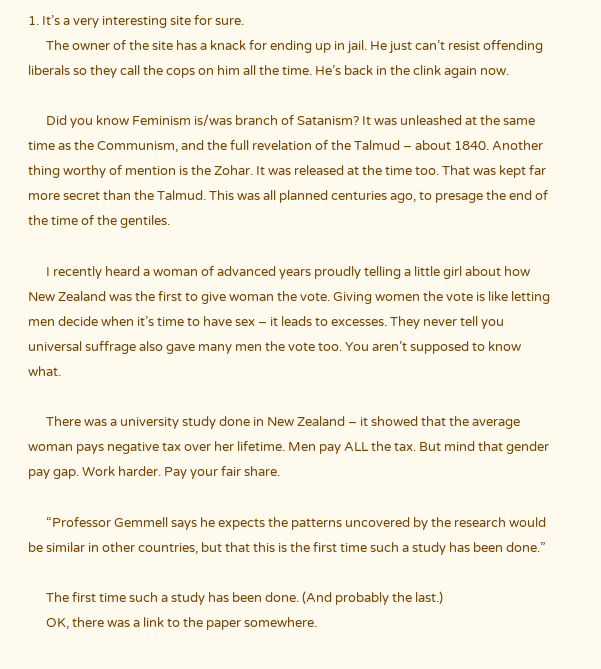1. It’s a very interesting site for sure.
      The owner of the site has a knack for ending up in jail. He just can’t resist offending liberals so they call the cops on him all the time. He’s back in the clink again now.

      Did you know Feminism is/was branch of Satanism? It was unleashed at the same time as the Communism, and the full revelation of the Talmud – about 1840. Another thing worthy of mention is the Zohar. It was released at the time too. That was kept far more secret than the Talmud. This was all planned centuries ago, to presage the end of the time of the gentiles.

      I recently heard a woman of advanced years proudly telling a little girl about how New Zealand was the first to give woman the vote. Giving women the vote is like letting men decide when it’s time to have sex – it leads to excesses. They never tell you universal suffrage also gave many men the vote too. You aren’t supposed to know what.

      There was a university study done in New Zealand – it showed that the average woman pays negative tax over her lifetime. Men pay ALL the tax. But mind that gender pay gap. Work harder. Pay your fair share.

      “Professor Gemmell says he expects the patterns uncovered by the research would be similar in other countries, but that this is the first time such a study has been done.”

      The first time such a study has been done. (And probably the last.)
      OK, there was a link to the paper somewhere.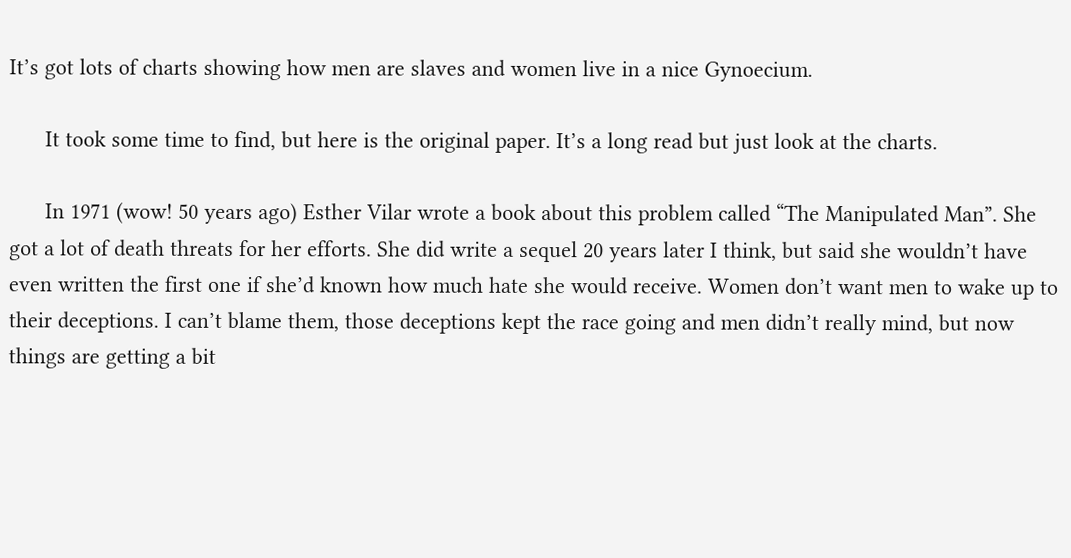It’s got lots of charts showing how men are slaves and women live in a nice Gynoecium.

      It took some time to find, but here is the original paper. It’s a long read but just look at the charts.

      In 1971 (wow! 50 years ago) Esther Vilar wrote a book about this problem called “The Manipulated Man”. She got a lot of death threats for her efforts. She did write a sequel 20 years later I think, but said she wouldn’t have even written the first one if she’d known how much hate she would receive. Women don’t want men to wake up to their deceptions. I can’t blame them, those deceptions kept the race going and men didn’t really mind, but now things are getting a bit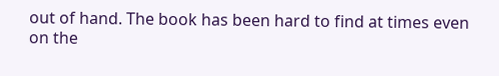out of hand. The book has been hard to find at times even on the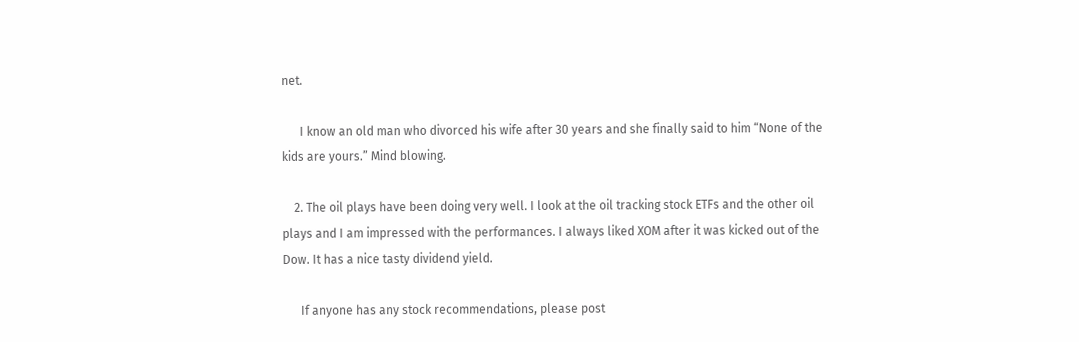net.

      I know an old man who divorced his wife after 30 years and she finally said to him “None of the kids are yours.” Mind blowing.

    2. The oil plays have been doing very well. I look at the oil tracking stock ETFs and the other oil plays and I am impressed with the performances. I always liked XOM after it was kicked out of the Dow. It has a nice tasty dividend yield.

      If anyone has any stock recommendations, please post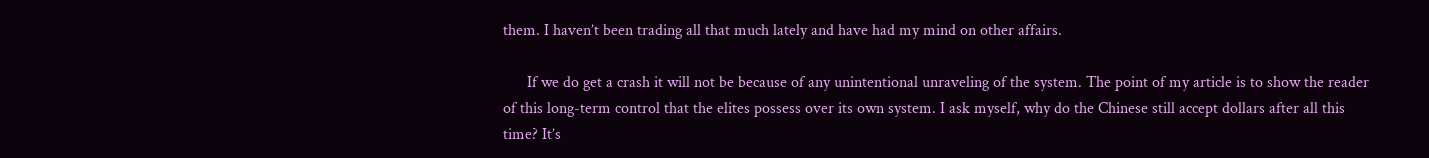them. I haven’t been trading all that much lately and have had my mind on other affairs.

      If we do get a crash it will not be because of any unintentional unraveling of the system. The point of my article is to show the reader of this long-term control that the elites possess over its own system. I ask myself, why do the Chinese still accept dollars after all this time? It’s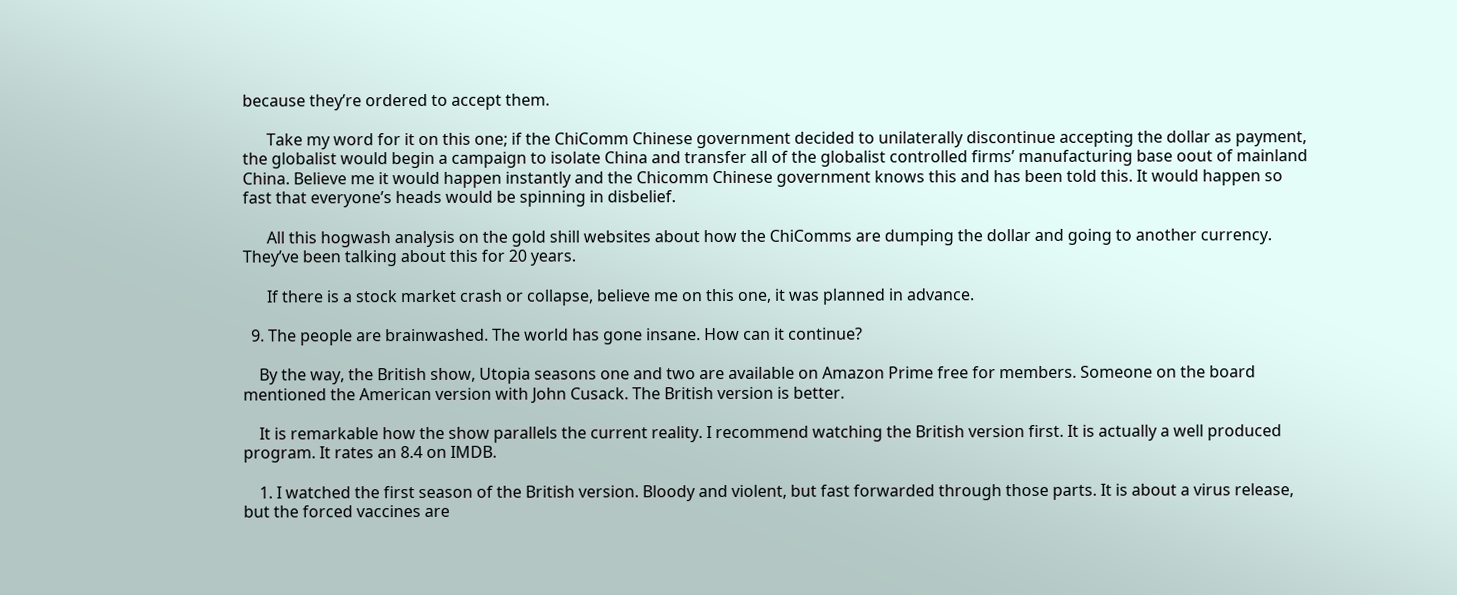because they’re ordered to accept them.

      Take my word for it on this one; if the ChiComm Chinese government decided to unilaterally discontinue accepting the dollar as payment, the globalist would begin a campaign to isolate China and transfer all of the globalist controlled firms’ manufacturing base oout of mainland China. Believe me it would happen instantly and the Chicomm Chinese government knows this and has been told this. It would happen so fast that everyone’s heads would be spinning in disbelief.

      All this hogwash analysis on the gold shill websites about how the ChiComms are dumping the dollar and going to another currency. They’ve been talking about this for 20 years.

      If there is a stock market crash or collapse, believe me on this one, it was planned in advance.

  9. The people are brainwashed. The world has gone insane. How can it continue?

    By the way, the British show, Utopia seasons one and two are available on Amazon Prime free for members. Someone on the board mentioned the American version with John Cusack. The British version is better.

    It is remarkable how the show parallels the current reality. I recommend watching the British version first. It is actually a well produced program. It rates an 8.4 on IMDB.

    1. I watched the first season of the British version. Bloody and violent, but fast forwarded through those parts. It is about a virus release, but the forced vaccines are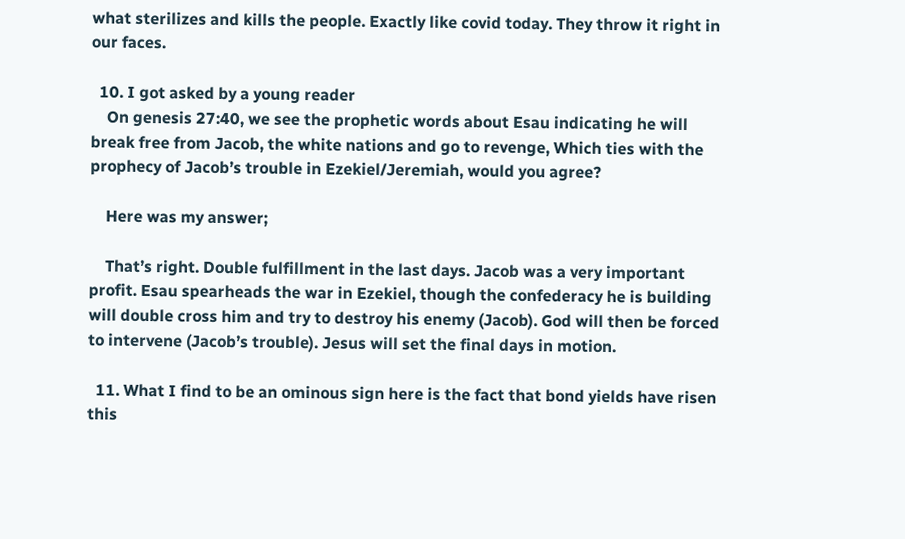what sterilizes and kills the people. Exactly like covid today. They throw it right in our faces.

  10. I got asked by a young reader
    On genesis 27:40, we see the prophetic words about Esau indicating he will break free from Jacob, the white nations and go to revenge, Which ties with the prophecy of Jacob’s trouble in Ezekiel/Jeremiah, would you agree?

    Here was my answer;

    That’s right. Double fulfillment in the last days. Jacob was a very important profit. Esau spearheads the war in Ezekiel, though the confederacy he is building will double cross him and try to destroy his enemy (Jacob). God will then be forced to intervene (Jacob’s trouble). Jesus will set the final days in motion.

  11. What I find to be an ominous sign here is the fact that bond yields have risen this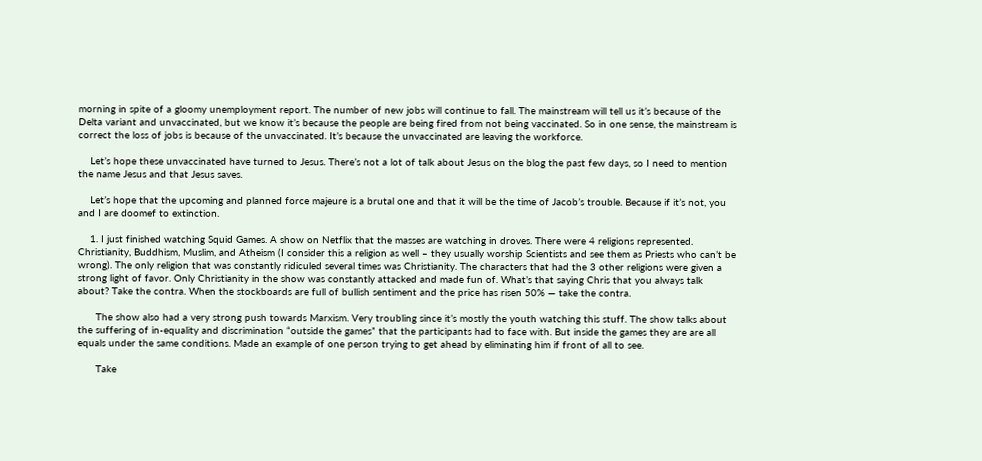morning in spite of a gloomy unemployment report. The number of new jobs will continue to fall. The mainstream will tell us it’s because of the Delta variant and unvaccinated, but we know it’s because the people are being fired from not being vaccinated. So in one sense, the mainstream is correct the loss of jobs is because of the unvaccinated. It’s because the unvaccinated are leaving the workforce.

    Let’s hope these unvaccinated have turned to Jesus. There’s not a lot of talk about Jesus on the blog the past few days, so I need to mention the name Jesus and that Jesus saves.

    Let’s hope that the upcoming and planned force majeure is a brutal one and that it will be the time of Jacob’s trouble. Because if it’s not, you and I are doomef to extinction.

    1. I just finished watching Squid Games. A show on Netflix that the masses are watching in droves. There were 4 religions represented. Christianity, Buddhism, Muslim, and Atheism (I consider this a religion as well – they usually worship Scientists and see them as Priests who can’t be wrong). The only religion that was constantly ridiculed several times was Christianity. The characters that had the 3 other religions were given a strong light of favor. Only Christianity in the show was constantly attacked and made fun of. What’s that saying Chris that you always talk about? Take the contra. When the stockboards are full of bullish sentiment and the price has risen 50% — take the contra.

      The show also had a very strong push towards Marxism. Very troubling since it’s mostly the youth watching this stuff. The show talks about the suffering of in-equality and discrimination “outside the games” that the participants had to face with. But inside the games they are are all equals under the same conditions. Made an example of one person trying to get ahead by eliminating him if front of all to see.

      Take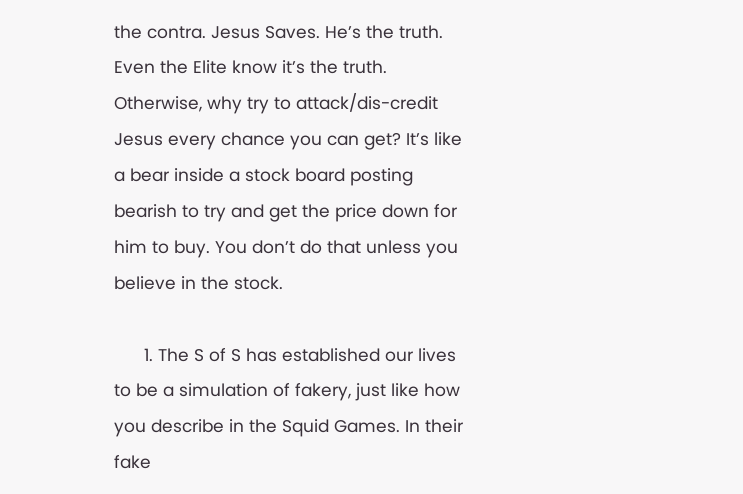the contra. Jesus Saves. He’s the truth. Even the Elite know it’s the truth. Otherwise, why try to attack/dis-credit Jesus every chance you can get? It’s like a bear inside a stock board posting bearish to try and get the price down for him to buy. You don’t do that unless you believe in the stock.

      1. The S of S has established our lives to be a simulation of fakery, just like how you describe in the Squid Games. In their fake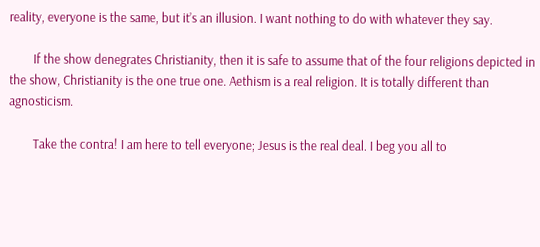reality, everyone is the same, but it’s an illusion. I want nothing to do with whatever they say.

        If the show denegrates Christianity, then it is safe to assume that of the four religions depicted in the show, Christianity is the one true one. Aethism is a real religion. It is totally different than agnosticism.

        Take the contra! I am here to tell everyone; Jesus is the real deal. I beg you all to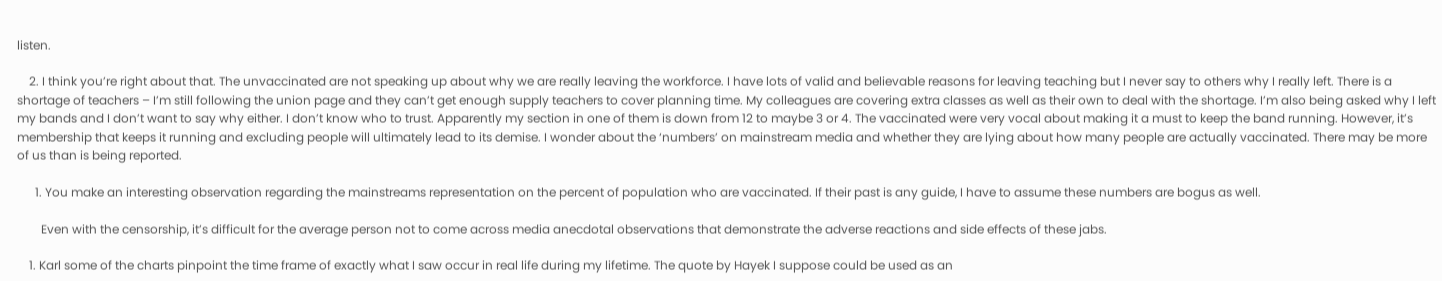listen.

    2. I think you’re right about that. The unvaccinated are not speaking up about why we are really leaving the workforce. I have lots of valid and believable reasons for leaving teaching but I never say to others why I really left. There is a shortage of teachers – I’m still following the union page and they can’t get enough supply teachers to cover planning time. My colleagues are covering extra classes as well as their own to deal with the shortage. I’m also being asked why I left my bands and I don’t want to say why either. I don’t know who to trust. Apparently my section in one of them is down from 12 to maybe 3 or 4. The vaccinated were very vocal about making it a must to keep the band running. However, it’s membership that keeps it running and excluding people will ultimately lead to its demise. I wonder about the ‘numbers’ on mainstream media and whether they are lying about how many people are actually vaccinated. There may be more of us than is being reported.

      1. You make an interesting observation regarding the mainstreams representation on the percent of population who are vaccinated. If their past is any guide, I have to assume these numbers are bogus as well.

        Even with the censorship, it’s difficult for the average person not to come across media anecdotal observations that demonstrate the adverse reactions and side effects of these jabs.

    1. Karl some of the charts pinpoint the time frame of exactly what I saw occur in real life during my lifetime. The quote by Hayek I suppose could be used as an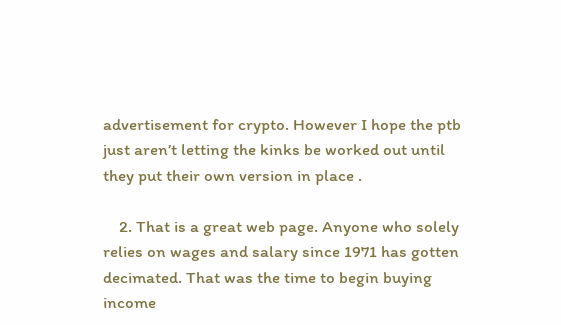advertisement for crypto. However I hope the ptb just aren’t letting the kinks be worked out until they put their own version in place .

    2. That is a great web page. Anyone who solely relies on wages and salary since 1971 has gotten decimated. That was the time to begin buying income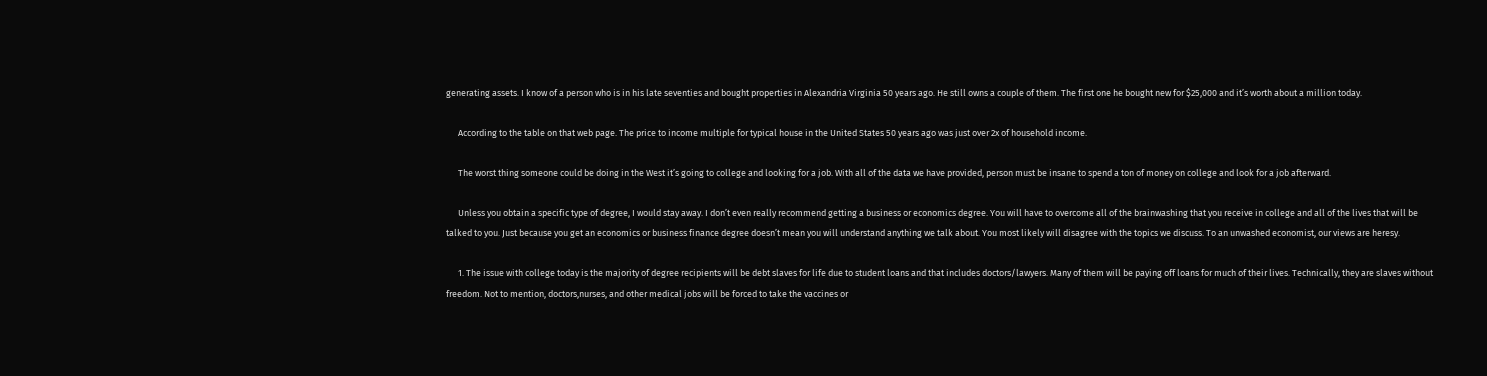generating assets. I know of a person who is in his late seventies and bought properties in Alexandria Virginia 50 years ago. He still owns a couple of them. The first one he bought new for $25,000 and it’s worth about a million today.

      According to the table on that web page. The price to income multiple for typical house in the United States 50 years ago was just over 2x of household income.

      The worst thing someone could be doing in the West it’s going to college and looking for a job. With all of the data we have provided, person must be insane to spend a ton of money on college and look for a job afterward.

      Unless you obtain a specific type of degree, I would stay away. I don’t even really recommend getting a business or economics degree. You will have to overcome all of the brainwashing that you receive in college and all of the lives that will be talked to you. Just because you get an economics or business finance degree doesn’t mean you will understand anything we talk about. You most likely will disagree with the topics we discuss. To an unwashed economist, our views are heresy.

      1. The issue with college today is the majority of degree recipients will be debt slaves for life due to student loans and that includes doctors/lawyers. Many of them will be paying off loans for much of their lives. Technically, they are slaves without freedom. Not to mention, doctors,nurses, and other medical jobs will be forced to take the vaccines or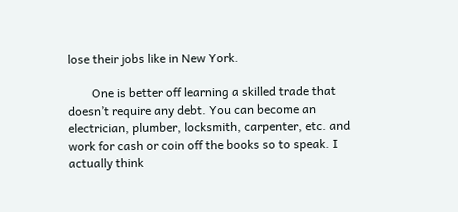lose their jobs like in New York.

        One is better off learning a skilled trade that doesn’t require any debt. You can become an electrician, plumber, locksmith, carpenter, etc. and work for cash or coin off the books so to speak. I actually think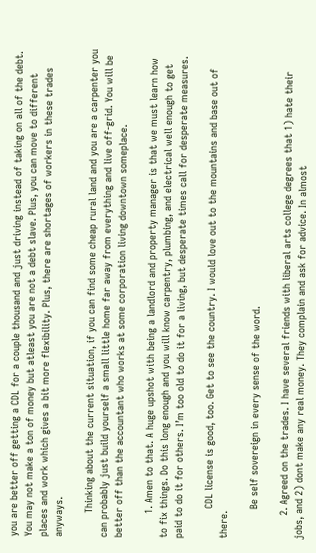you are better off getting a CDL for a couple thousand and just driving instead of taking on all of the debt. You may not make a ton of money but atleast you are not a debt slave. Plus, you can move to different places and work which gives a bit more flexibility. Plus, there are shortages of workers in these trades anyways.

        Thinking about the current situation, if you can find some cheap rural land and you are a carpenter you can probably just build yourself a small little home far away from everything and live off-grid. You will be better off than the accountant who works at some corporation living downtown someplace.

        1. Amen to that. A huge upshot with being a landlord and property manager is that we must learn how to fix things. Do this long enough and you will know carpentry, plumbing, and electrical well enough to get paid to do it for others. I’m too old to do it for a living, but desperate times call for desperate measures.

          CDL license is good, too. Get to see the country. I would love out to the mountains and base out of there.

          Be self sovereign in every sense of the word.

        2. Agreed on the trades. I have several friends with liberal arts college degrees that 1) hate their jobs, and 2) dont make any real money. They complain and ask for advice. In almost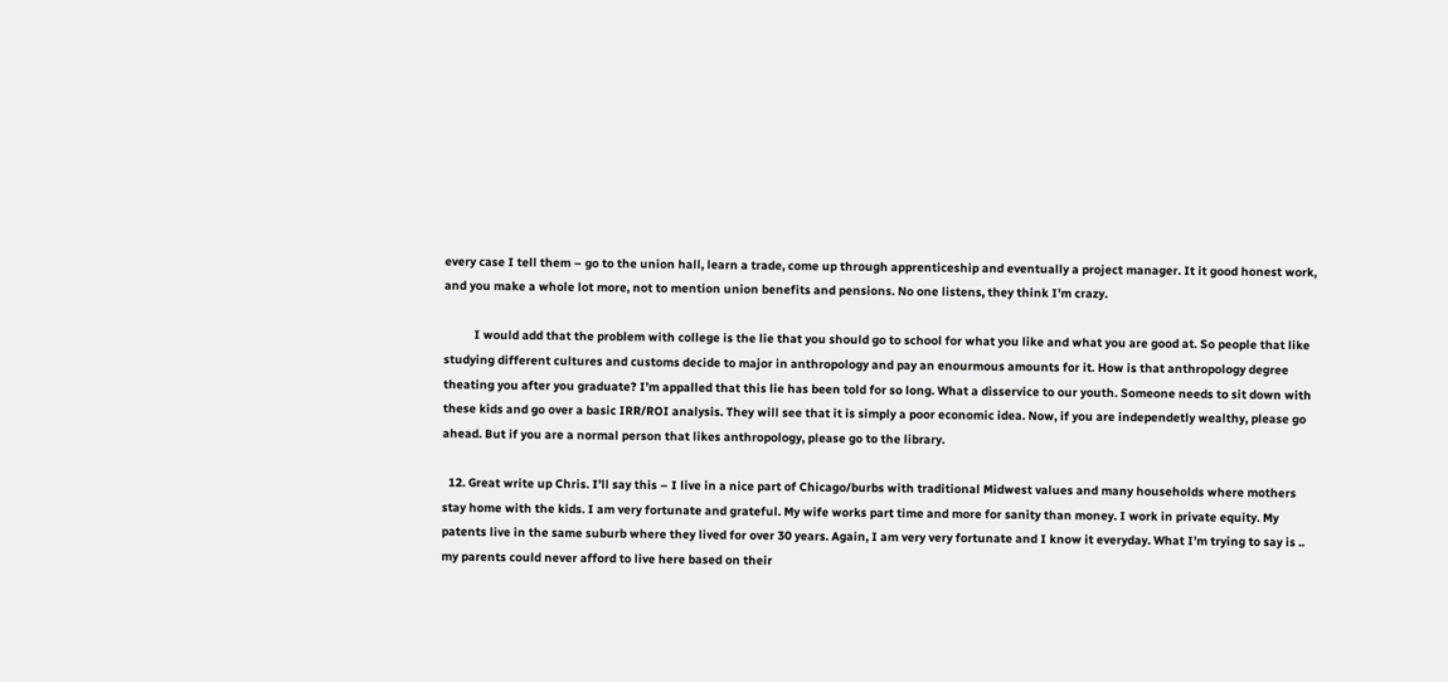every case I tell them – go to the union hall, learn a trade, come up through apprenticeship and eventually a project manager. It it good honest work, and you make a whole lot more, not to mention union benefits and pensions. No one listens, they think I’m crazy.

          I would add that the problem with college is the lie that you should go to school for what you like and what you are good at. So people that like studying different cultures and customs decide to major in anthropology and pay an enourmous amounts for it. How is that anthropology degree theating you after you graduate? I’m appalled that this lie has been told for so long. What a disservice to our youth. Someone needs to sit down with these kids and go over a basic IRR/ROI analysis. They will see that it is simply a poor economic idea. Now, if you are independetly wealthy, please go ahead. But if you are a normal person that likes anthropology, please go to the library.

  12. Great write up Chris. I’ll say this – I live in a nice part of Chicago/burbs with traditional Midwest values and many households where mothers stay home with the kids. I am very fortunate and grateful. My wife works part time and more for sanity than money. I work in private equity. My patents live in the same suburb where they lived for over 30 years. Again, I am very very fortunate and I know it everyday. What I’m trying to say is .. my parents could never afford to live here based on their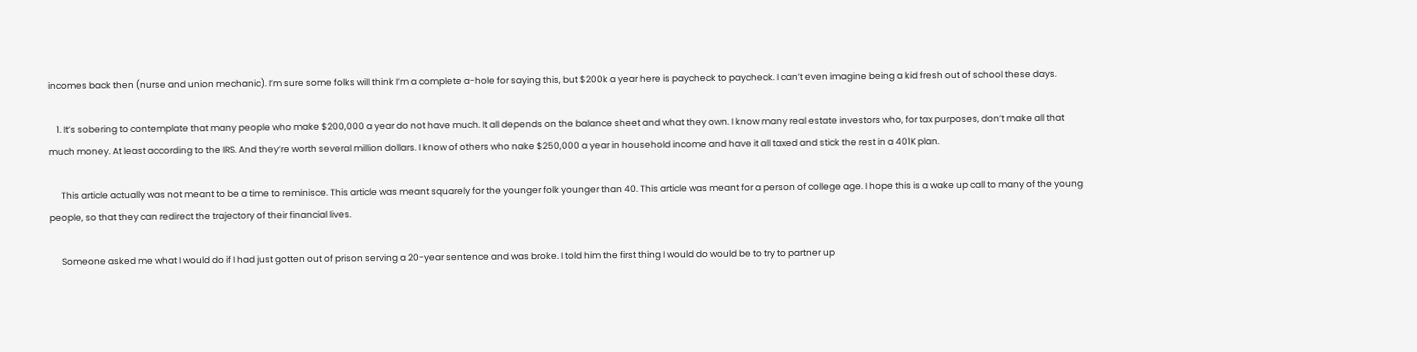incomes back then (nurse and union mechanic). I’m sure some folks will think I’m a complete a-hole for saying this, but $200k a year here is paycheck to paycheck. I can’t even imagine being a kid fresh out of school these days.

    1. It’s sobering to contemplate that many people who make $200,000 a year do not have much. It all depends on the balance sheet and what they own. I know many real estate investors who, for tax purposes, don’t make all that much money. At least according to the IRS. And they’re worth several million dollars. I know of others who nake $250,000 a year in household income and have it all taxed and stick the rest in a 401K plan.

      This article actually was not meant to be a time to reminisce. This article was meant squarely for the younger folk younger than 40. This article was meant for a person of college age. I hope this is a wake up call to many of the young people, so that they can redirect the trajectory of their financial lives.

      Someone asked me what I would do if I had just gotten out of prison serving a 20-year sentence and was broke. I told him the first thing I would do would be to try to partner up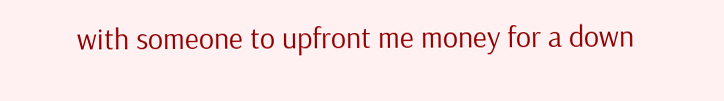with someone to upfront me money for a down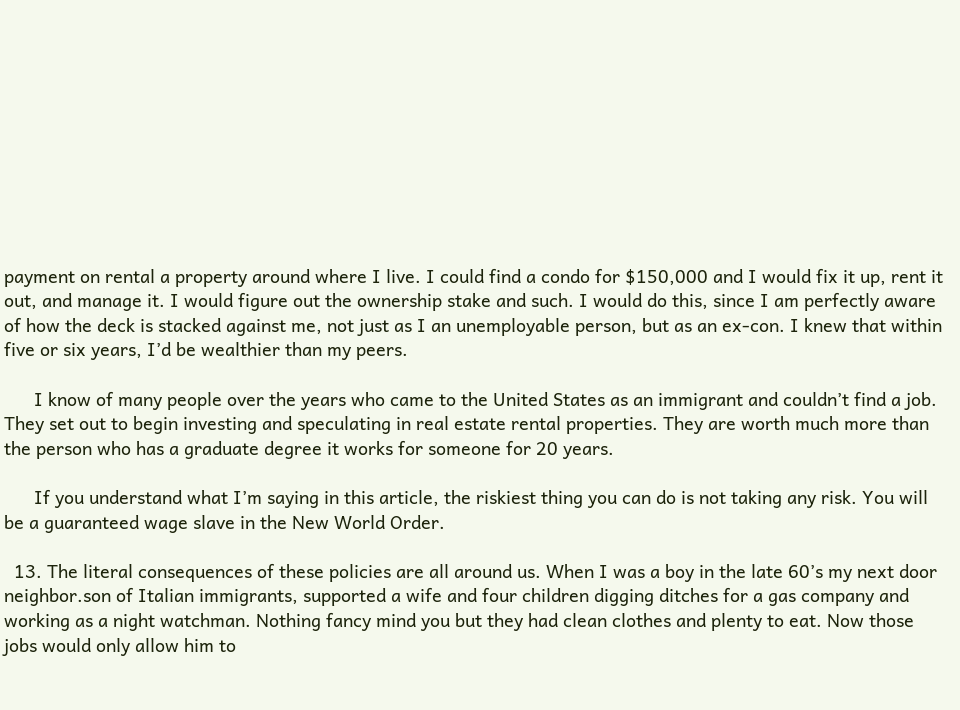payment on rental a property around where I live. I could find a condo for $150,000 and I would fix it up, rent it out, and manage it. I would figure out the ownership stake and such. I would do this, since I am perfectly aware of how the deck is stacked against me, not just as I an unemployable person, but as an ex-con. I knew that within five or six years, I’d be wealthier than my peers.

      I know of many people over the years who came to the United States as an immigrant and couldn’t find a job. They set out to begin investing and speculating in real estate rental properties. They are worth much more than the person who has a graduate degree it works for someone for 20 years.

      If you understand what I’m saying in this article, the riskiest thing you can do is not taking any risk. You will be a guaranteed wage slave in the New World Order.

  13. The literal consequences of these policies are all around us. When I was a boy in the late 60’s my next door neighbor.son of Italian immigrants, supported a wife and four children digging ditches for a gas company and working as a night watchman. Nothing fancy mind you but they had clean clothes and plenty to eat. Now those jobs would only allow him to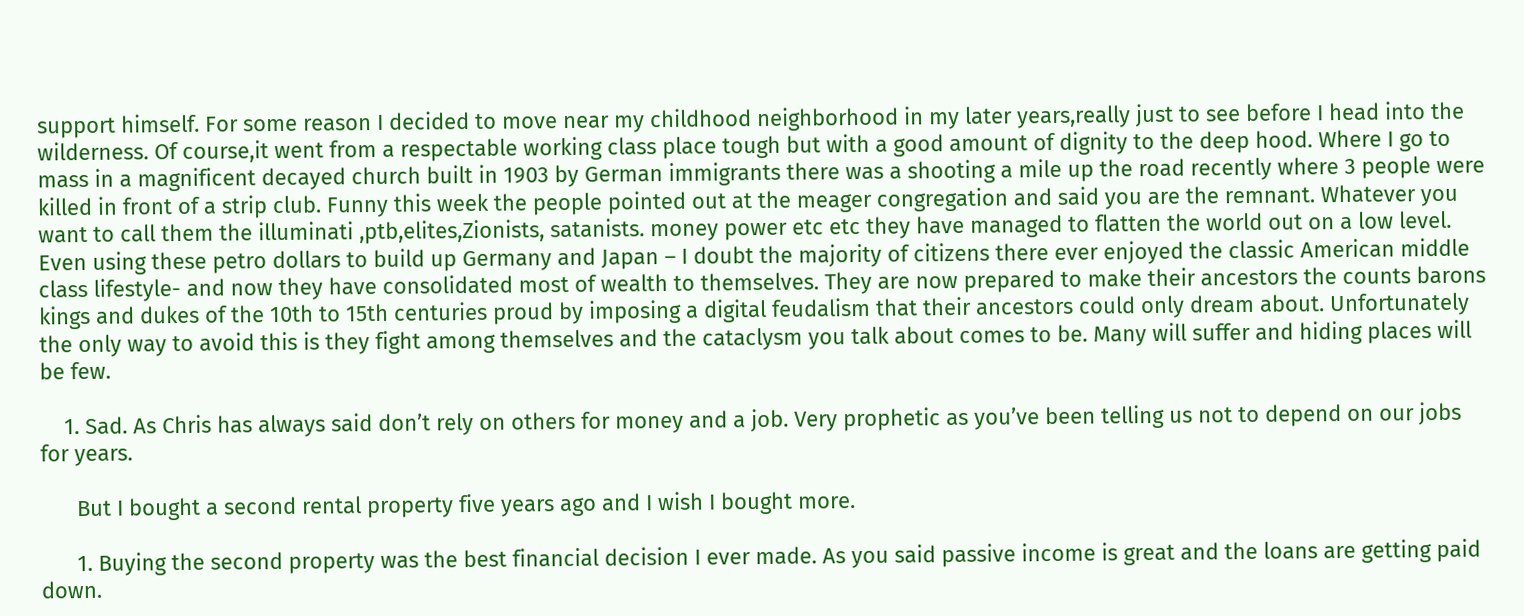support himself. For some reason I decided to move near my childhood neighborhood in my later years,really just to see before I head into the wilderness. Of course,it went from a respectable working class place tough but with a good amount of dignity to the deep hood. Where I go to mass in a magnificent decayed church built in 1903 by German immigrants there was a shooting a mile up the road recently where 3 people were killed in front of a strip club. Funny this week the people pointed out at the meager congregation and said you are the remnant. Whatever you want to call them the illuminati ,ptb,elites,Zionists, satanists. money power etc etc they have managed to flatten the world out on a low level. Even using these petro dollars to build up Germany and Japan – I doubt the majority of citizens there ever enjoyed the classic American middle class lifestyle- and now they have consolidated most of wealth to themselves. They are now prepared to make their ancestors the counts barons kings and dukes of the 10th to 15th centuries proud by imposing a digital feudalism that their ancestors could only dream about. Unfortunately the only way to avoid this is they fight among themselves and the cataclysm you talk about comes to be. Many will suffer and hiding places will be few.

    1. Sad. As Chris has always said don’t rely on others for money and a job. Very prophetic as you’ve been telling us not to depend on our jobs for years.

      But I bought a second rental property five years ago and I wish I bought more.

      1. Buying the second property was the best financial decision I ever made. As you said passive income is great and the loans are getting paid down.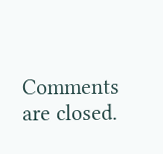Comments are closed.